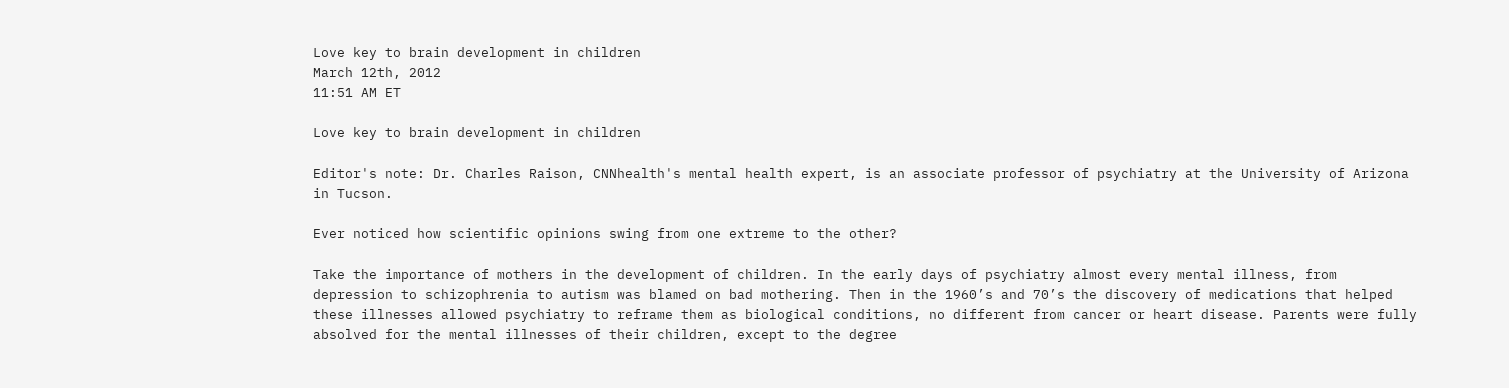Love key to brain development in children
March 12th, 2012
11:51 AM ET

Love key to brain development in children

Editor's note: Dr. Charles Raison, CNNhealth's mental health expert, is an associate professor of psychiatry at the University of Arizona in Tucson.

Ever noticed how scientific opinions swing from one extreme to the other?

Take the importance of mothers in the development of children. In the early days of psychiatry almost every mental illness, from depression to schizophrenia to autism was blamed on bad mothering. Then in the 1960’s and 70’s the discovery of medications that helped these illnesses allowed psychiatry to reframe them as biological conditions, no different from cancer or heart disease. Parents were fully absolved for the mental illnesses of their children, except to the degree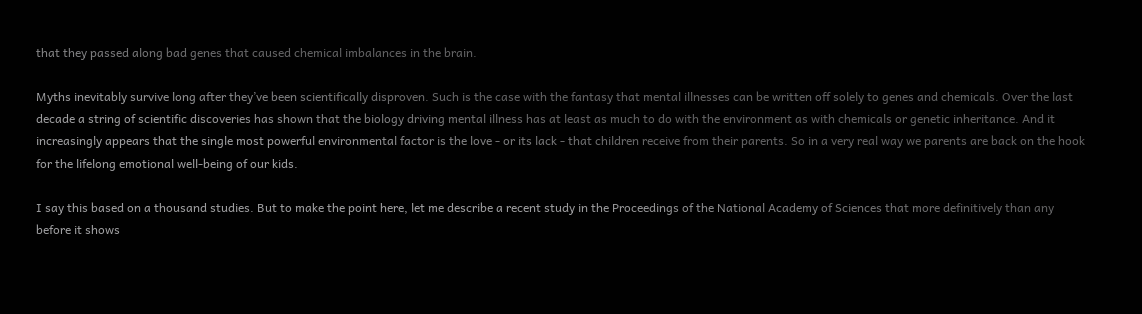that they passed along bad genes that caused chemical imbalances in the brain.

Myths inevitably survive long after they’ve been scientifically disproven. Such is the case with the fantasy that mental illnesses can be written off solely to genes and chemicals. Over the last decade a string of scientific discoveries has shown that the biology driving mental illness has at least as much to do with the environment as with chemicals or genetic inheritance. And it increasingly appears that the single most powerful environmental factor is the love - or its lack - that children receive from their parents. So in a very real way we parents are back on the hook for the lifelong emotional well-being of our kids.

I say this based on a thousand studies. But to make the point here, let me describe a recent study in the Proceedings of the National Academy of Sciences that more definitively than any before it shows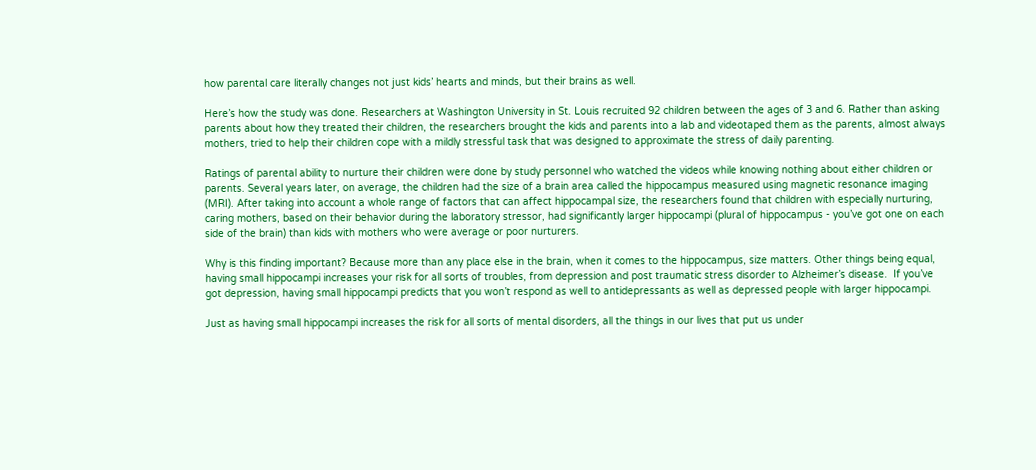how parental care literally changes not just kids’ hearts and minds, but their brains as well.

Here’s how the study was done. Researchers at Washington University in St. Louis recruited 92 children between the ages of 3 and 6. Rather than asking parents about how they treated their children, the researchers brought the kids and parents into a lab and videotaped them as the parents, almost always mothers, tried to help their children cope with a mildly stressful task that was designed to approximate the stress of daily parenting.

Ratings of parental ability to nurture their children were done by study personnel who watched the videos while knowing nothing about either children or parents. Several years later, on average, the children had the size of a brain area called the hippocampus measured using magnetic resonance imaging (MRI). After taking into account a whole range of factors that can affect hippocampal size, the researchers found that children with especially nurturing, caring mothers, based on their behavior during the laboratory stressor, had significantly larger hippocampi (plural of hippocampus - you’ve got one on each side of the brain) than kids with mothers who were average or poor nurturers.

Why is this finding important? Because more than any place else in the brain, when it comes to the hippocampus, size matters. Other things being equal, having small hippocampi increases your risk for all sorts of troubles, from depression and post traumatic stress disorder to Alzheimer’s disease.  If you’ve got depression, having small hippocampi predicts that you won’t respond as well to antidepressants as well as depressed people with larger hippocampi.

Just as having small hippocampi increases the risk for all sorts of mental disorders, all the things in our lives that put us under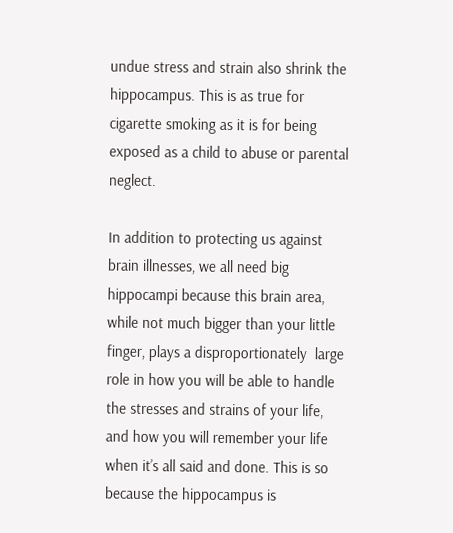undue stress and strain also shrink the hippocampus. This is as true for cigarette smoking as it is for being exposed as a child to abuse or parental neglect.

In addition to protecting us against brain illnesses, we all need big hippocampi because this brain area, while not much bigger than your little finger, plays a disproportionately  large role in how you will be able to handle the stresses and strains of your life, and how you will remember your life when it’s all said and done. This is so because the hippocampus is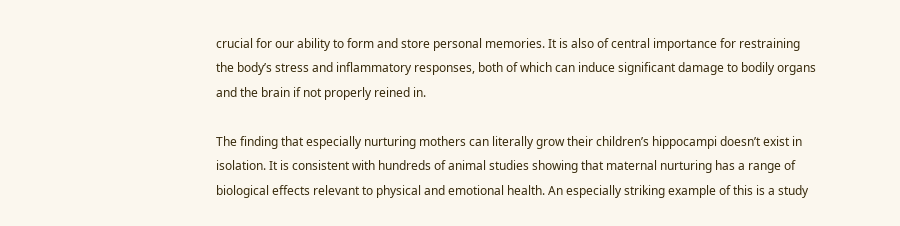crucial for our ability to form and store personal memories. It is also of central importance for restraining the body’s stress and inflammatory responses, both of which can induce significant damage to bodily organs and the brain if not properly reined in.

The finding that especially nurturing mothers can literally grow their children’s hippocampi doesn’t exist in isolation. It is consistent with hundreds of animal studies showing that maternal nurturing has a range of biological effects relevant to physical and emotional health. An especially striking example of this is a study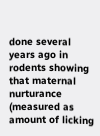done several years ago in rodents showing that maternal nurturance (measured as amount of licking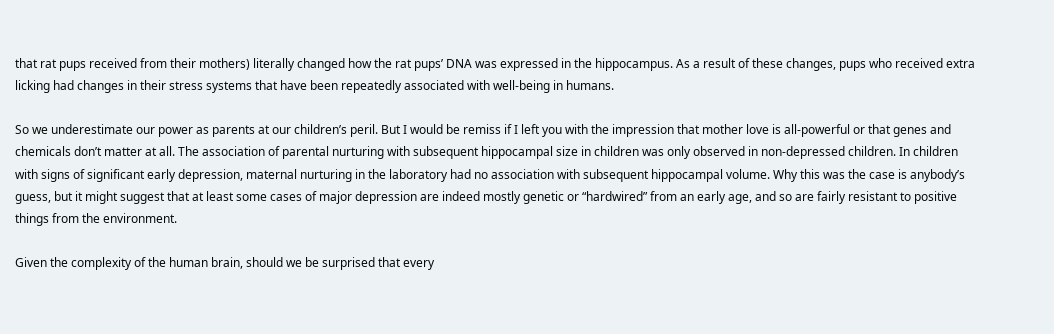that rat pups received from their mothers) literally changed how the rat pups’ DNA was expressed in the hippocampus. As a result of these changes, pups who received extra licking had changes in their stress systems that have been repeatedly associated with well-being in humans.

So we underestimate our power as parents at our children’s peril. But I would be remiss if I left you with the impression that mother love is all-powerful or that genes and chemicals don’t matter at all. The association of parental nurturing with subsequent hippocampal size in children was only observed in non-depressed children. In children with signs of significant early depression, maternal nurturing in the laboratory had no association with subsequent hippocampal volume. Why this was the case is anybody’s guess, but it might suggest that at least some cases of major depression are indeed mostly genetic or “hardwired” from an early age, and so are fairly resistant to positive things from the environment.

Given the complexity of the human brain, should we be surprised that every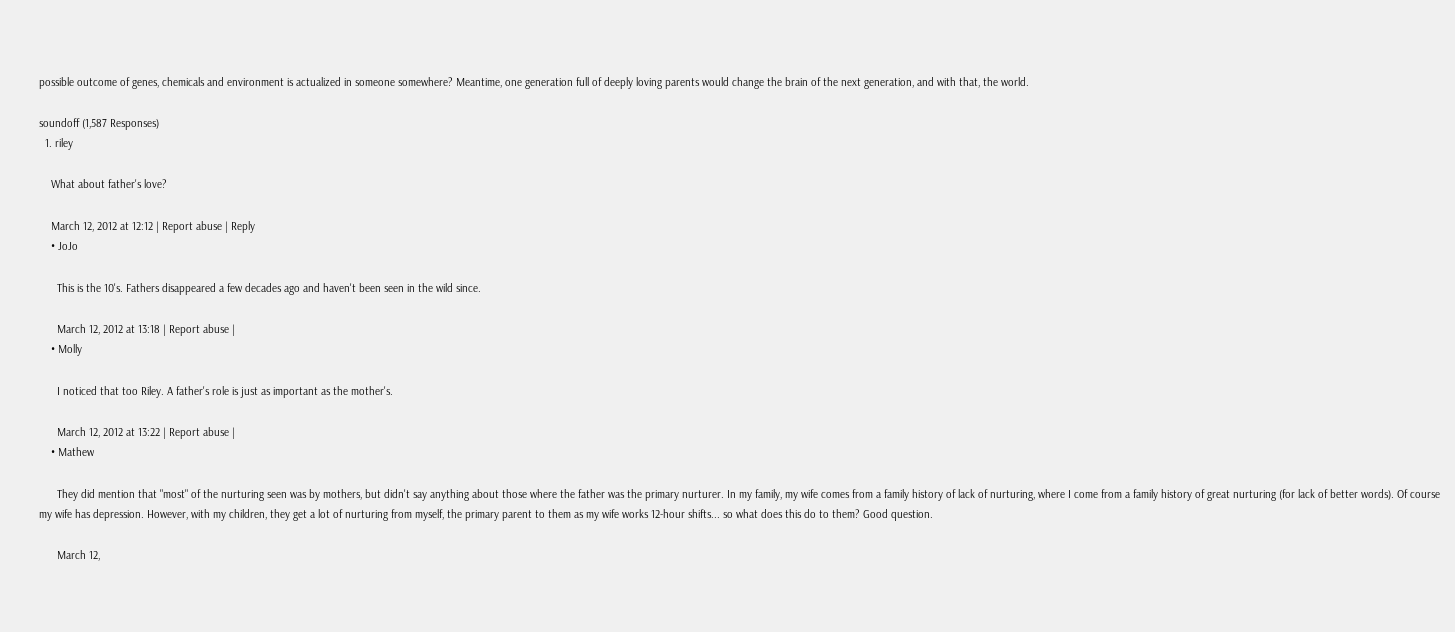possible outcome of genes, chemicals and environment is actualized in someone somewhere? Meantime, one generation full of deeply loving parents would change the brain of the next generation, and with that, the world.

soundoff (1,587 Responses)
  1. riley

    What about father's love?

    March 12, 2012 at 12:12 | Report abuse | Reply
    • JoJo

      This is the 10's. Fathers disappeared a few decades ago and haven't been seen in the wild since.

      March 12, 2012 at 13:18 | Report abuse |
    • Molly

      I noticed that too Riley. A father's role is just as important as the mother's.

      March 12, 2012 at 13:22 | Report abuse |
    • Mathew

      They did mention that "most" of the nurturing seen was by mothers, but didn't say anything about those where the father was the primary nurturer. In my family, my wife comes from a family history of lack of nurturing, where I come from a family history of great nurturing (for lack of better words). Of course my wife has depression. However, with my children, they get a lot of nurturing from myself, the primary parent to them as my wife works 12-hour shifts... so what does this do to them? Good question.

      March 12,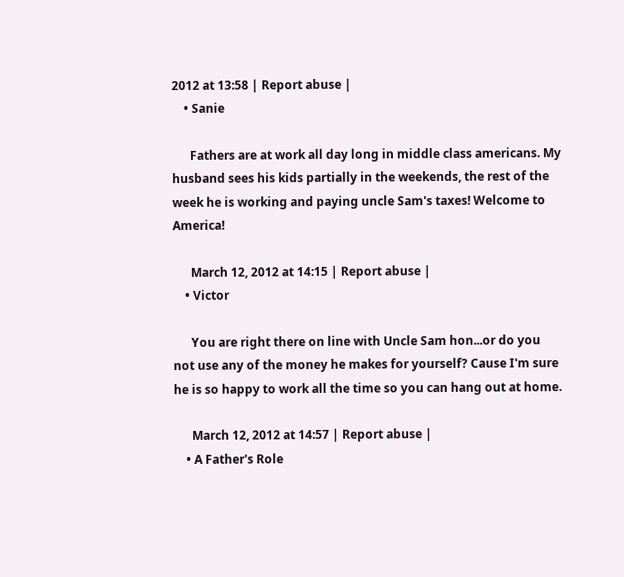2012 at 13:58 | Report abuse |
    • Sanie

      Fathers are at work all day long in middle class americans. My husband sees his kids partially in the weekends, the rest of the week he is working and paying uncle Sam's taxes! Welcome to America!

      March 12, 2012 at 14:15 | Report abuse |
    • Victor

      You are right there on line with Uncle Sam hon...or do you not use any of the money he makes for yourself? Cause I'm sure he is so happy to work all the time so you can hang out at home.

      March 12, 2012 at 14:57 | Report abuse |
    • A Father's Role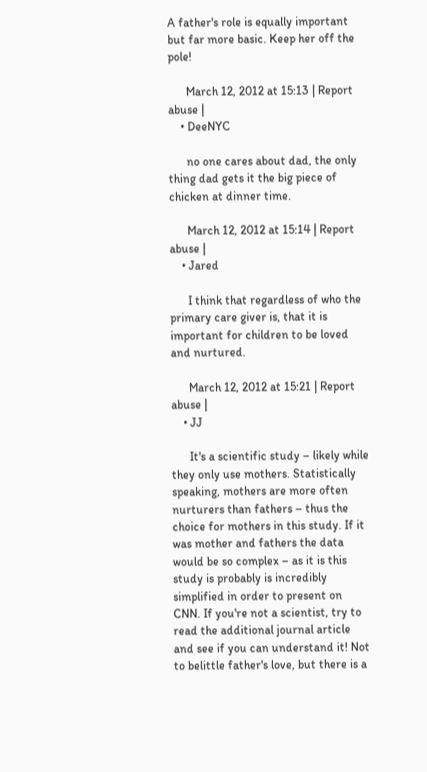A father's role is equally important but far more basic. Keep her off the pole!

      March 12, 2012 at 15:13 | Report abuse |
    • DeeNYC

      no one cares about dad, the only thing dad gets it the big piece of chicken at dinner time.

      March 12, 2012 at 15:14 | Report abuse |
    • Jared

      I think that regardless of who the primary care giver is, that it is important for children to be loved and nurtured.

      March 12, 2012 at 15:21 | Report abuse |
    • JJ

      It's a scientific study – likely while they only use mothers. Statistically speaking, mothers are more often nurturers than fathers – thus the choice for mothers in this study. If it was mother and fathers the data would be so complex – as it is this study is probably is incredibly simplified in order to present on CNN. If you're not a scientist, try to read the additional journal article and see if you can understand it! Not to belittle father's love, but there is a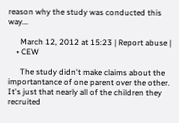reason why the study was conducted this way...

      March 12, 2012 at 15:23 | Report abuse |
    • CEW

      The study didn't make claims about the importantance of one parent over the other. It's just that nearly all of the children they recruited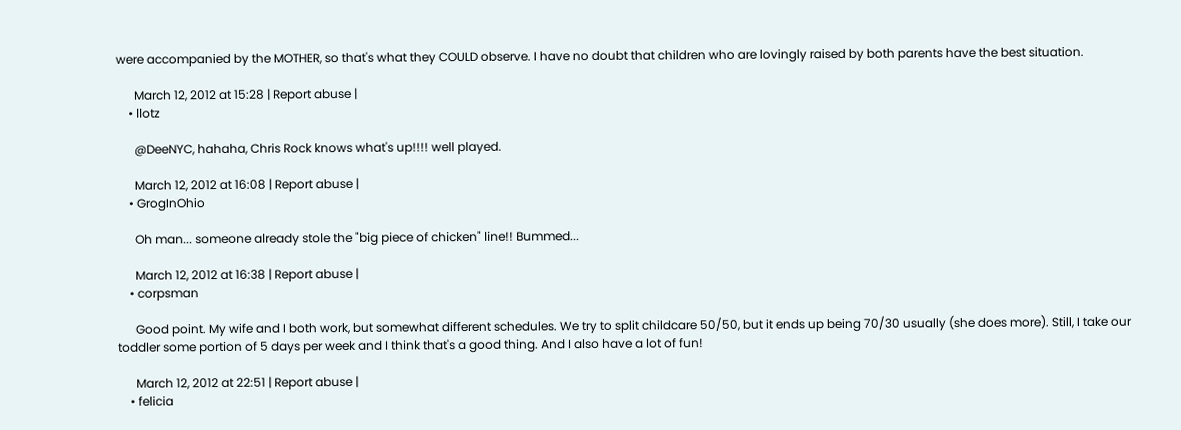were accompanied by the MOTHER, so that's what they COULD observe. I have no doubt that children who are lovingly raised by both parents have the best situation.

      March 12, 2012 at 15:28 | Report abuse |
    • llotz

      @DeeNYC, hahaha, Chris Rock knows what's up!!!! well played.

      March 12, 2012 at 16:08 | Report abuse |
    • GrogInOhio

      Oh man... someone already stole the "big piece of chicken" line!! Bummed...

      March 12, 2012 at 16:38 | Report abuse |
    • corpsman

      Good point. My wife and I both work, but somewhat different schedules. We try to split childcare 50/50, but it ends up being 70/30 usually (she does more). Still, I take our toddler some portion of 5 days per week and I think that's a good thing. And I also have a lot of fun!

      March 12, 2012 at 22:51 | Report abuse |
    • felicia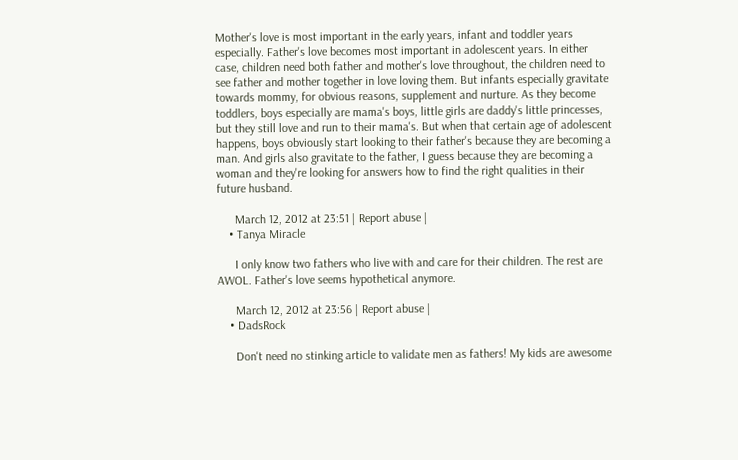Mother's love is most important in the early years, infant and toddler years especially. Father's love becomes most important in adolescent years. In either case, children need both father and mother's love throughout, the children need to see father and mother together in love loving them. But infants especially gravitate towards mommy, for obvious reasons, supplement and nurture. As they become toddlers, boys especially are mama's boys, little girls are daddy's little princesses, but they still love and run to their mama's. But when that certain age of adolescent happens, boys obviously start looking to their father's because they are becoming a man. And girls also gravitate to the father, I guess because they are becoming a woman and they're looking for answers how to find the right qualities in their future husband.

      March 12, 2012 at 23:51 | Report abuse |
    • Tanya Miracle

      I only know two fathers who live with and care for their children. The rest are AWOL. Father's love seems hypothetical anymore.

      March 12, 2012 at 23:56 | Report abuse |
    • DadsRock

      Don't need no stinking article to validate men as fathers! My kids are awesome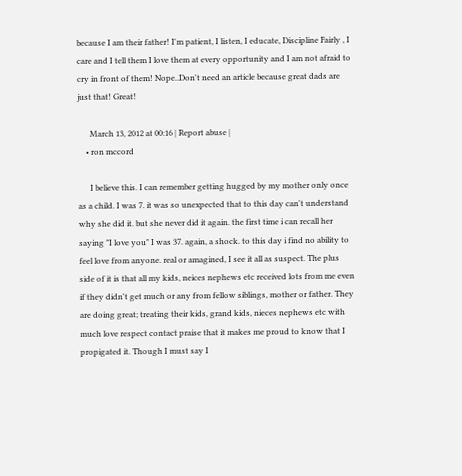because I am their father! I'm patient, I listen, I educate, Discipline Fairly , I care and I tell them I love them at every opportunity and I am not afraid to cry in front of them! Nope..Don't need an article because great dads are just that! Great!

      March 13, 2012 at 00:16 | Report abuse |
    • ron mccord

      I believe this. I can remember getting hugged by my mother only once as a child. I was 7. it was so unexpected that to this day can't understand why she did it. but she never did it again. the first time i can recall her saying "I love you" I was 37. again, a shock. to this day i find no ability to feel love from anyone. real or amagined, I see it all as suspect. The plus side of it is that all my kids, neices nephews etc received lots from me even if they didn't get much or any from fellow siblings, mother or father. They are doing great; treating their kids, grand kids, nieces nephews etc with much love respect contact praise that it makes me proud to know that I propigated it. Though I must say I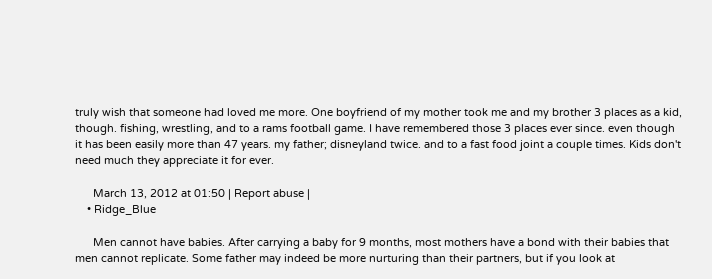truly wish that someone had loved me more. One boyfriend of my mother took me and my brother 3 places as a kid, though. fishing, wrestling, and to a rams football game. I have remembered those 3 places ever since. even though it has been easily more than 47 years. my father; disneyland twice. and to a fast food joint a couple times. Kids don't need much they appreciate it for ever.

      March 13, 2012 at 01:50 | Report abuse |
    • Ridge_Blue

      Men cannot have babies. After carrying a baby for 9 months, most mothers have a bond with their babies that men cannot replicate. Some father may indeed be more nurturing than their partners, but if you look at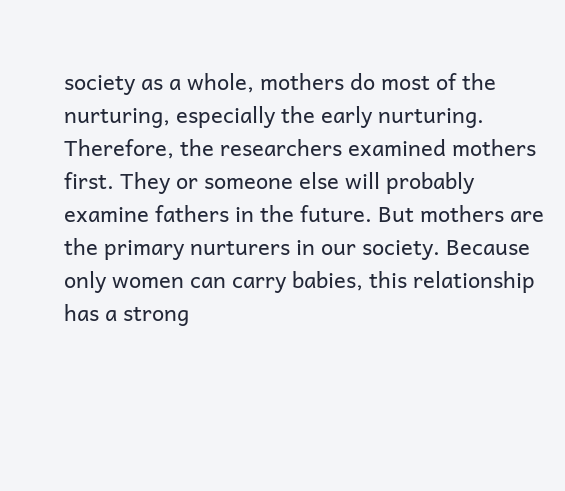society as a whole, mothers do most of the nurturing, especially the early nurturing. Therefore, the researchers examined mothers first. They or someone else will probably examine fathers in the future. But mothers are the primary nurturers in our society. Because only women can carry babies, this relationship has a strong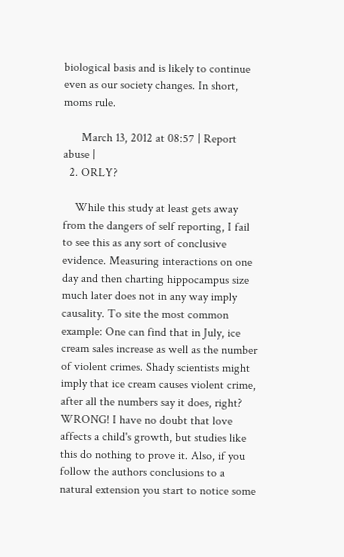biological basis and is likely to continue even as our society changes. In short, moms rule.

      March 13, 2012 at 08:57 | Report abuse |
  2. ORLY?

    While this study at least gets away from the dangers of self reporting, I fail to see this as any sort of conclusive evidence. Measuring interactions on one day and then charting hippocampus size much later does not in any way imply causality. To site the most common example: One can find that in July, ice cream sales increase as well as the number of violent crimes. Shady scientists might imply that ice cream causes violent crime, after all the numbers say it does, right? WRONG! I have no doubt that love affects a child's growth, but studies like this do nothing to prove it. Also, if you follow the authors conclusions to a natural extension you start to notice some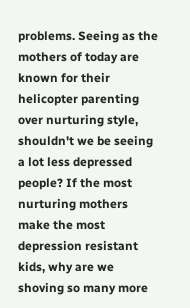problems. Seeing as the mothers of today are known for their helicopter parenting over nurturing style, shouldn't we be seeing a lot less depressed people? If the most nurturing mothers make the most depression resistant kids, why are we shoving so many more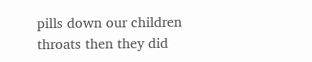pills down our children throats then they did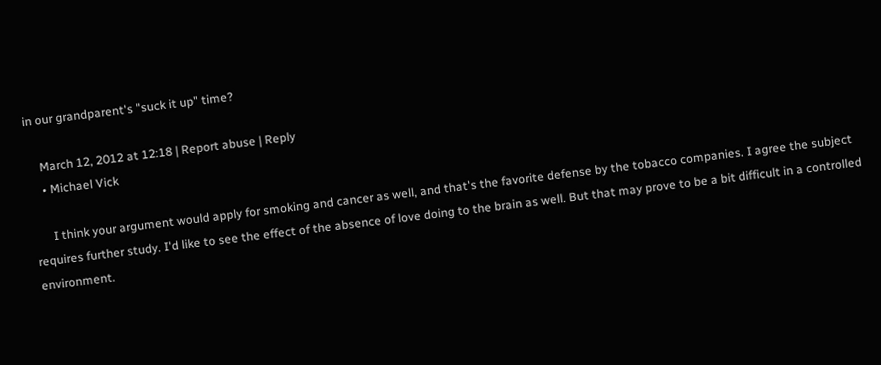in our grandparent's "suck it up" time?

    March 12, 2012 at 12:18 | Report abuse | Reply
    • Michael Vick

      I think your argument would apply for smoking and cancer as well, and that's the favorite defense by the tobacco companies. I agree the subject requires further study. I'd like to see the effect of the absence of love doing to the brain as well. But that may prove to be a bit difficult in a controlled environment.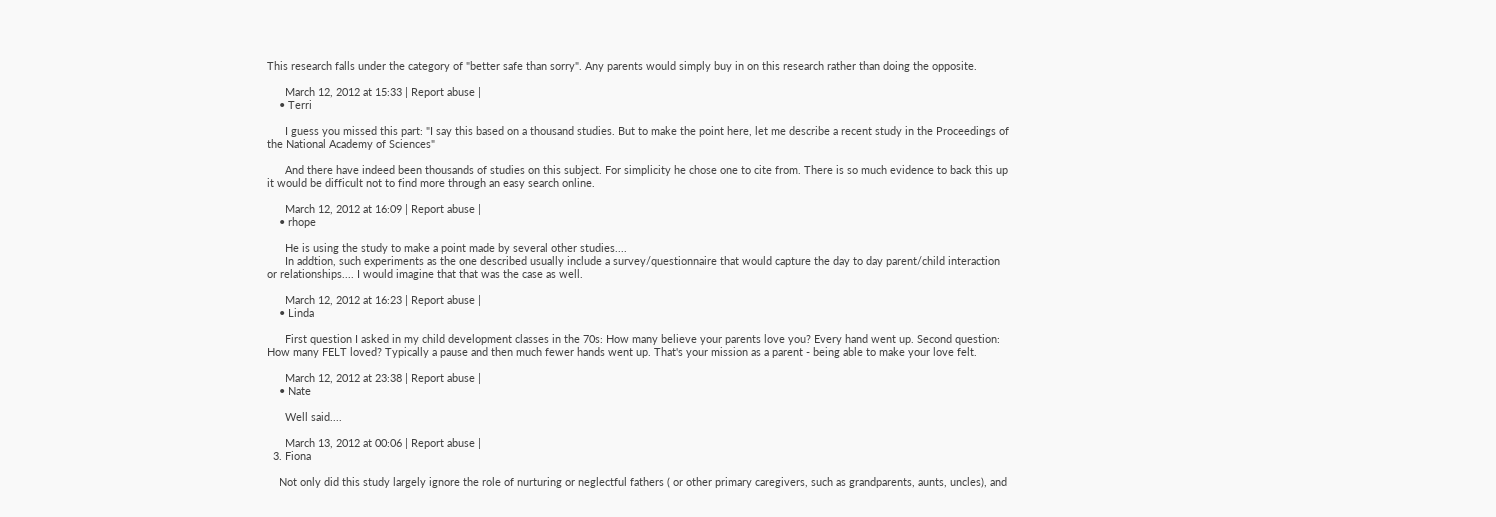This research falls under the category of "better safe than sorry". Any parents would simply buy in on this research rather than doing the opposite.

      March 12, 2012 at 15:33 | Report abuse |
    • Terri

      I guess you missed this part: "I say this based on a thousand studies. But to make the point here, let me describe a recent study in the Proceedings of the National Academy of Sciences"

      And there have indeed been thousands of studies on this subject. For simplicity he chose one to cite from. There is so much evidence to back this up it would be difficult not to find more through an easy search online.

      March 12, 2012 at 16:09 | Report abuse |
    • rhope

      He is using the study to make a point made by several other studies....
      In addtion, such experiments as the one described usually include a survey/questionnaire that would capture the day to day parent/child interaction or relationships.... I would imagine that that was the case as well.

      March 12, 2012 at 16:23 | Report abuse |
    • Linda

      First question I asked in my child development classes in the 70s: How many believe your parents love you? Every hand went up. Second question: How many FELT loved? Typically a pause and then much fewer hands went up. That's your mission as a parent - being able to make your love felt.

      March 12, 2012 at 23:38 | Report abuse |
    • Nate

      Well said....

      March 13, 2012 at 00:06 | Report abuse |
  3. Fiona

    Not only did this study largely ignore the role of nurturing or neglectful fathers ( or other primary caregivers, such as grandparents, aunts, uncles), and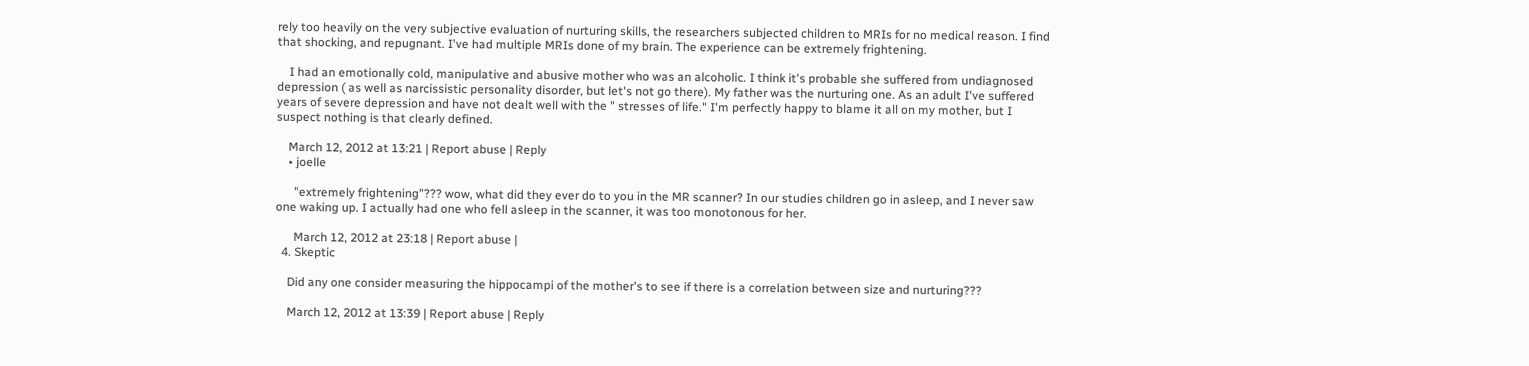rely too heavily on the very subjective evaluation of nurturing skills, the researchers subjected children to MRIs for no medical reason. I find that shocking, and repugnant. I've had multiple MRIs done of my brain. The experience can be extremely frightening.

    I had an emotionally cold, manipulative and abusive mother who was an alcoholic. I think it's probable she suffered from undiagnosed depression ( as well as narcissistic personality disorder, but let's not go there). My father was the nurturing one. As an adult I've suffered years of severe depression and have not dealt well with the " stresses of life." I'm perfectly happy to blame it all on my mother, but I suspect nothing is that clearly defined.

    March 12, 2012 at 13:21 | Report abuse | Reply
    • joelle

      "extremely frightening"??? wow, what did they ever do to you in the MR scanner? In our studies children go in asleep, and I never saw one waking up. I actually had one who fell asleep in the scanner, it was too monotonous for her.

      March 12, 2012 at 23:18 | Report abuse |
  4. Skeptic

    Did any one consider measuring the hippocampi of the mother's to see if there is a correlation between size and nurturing???

    March 12, 2012 at 13:39 | Report abuse | Reply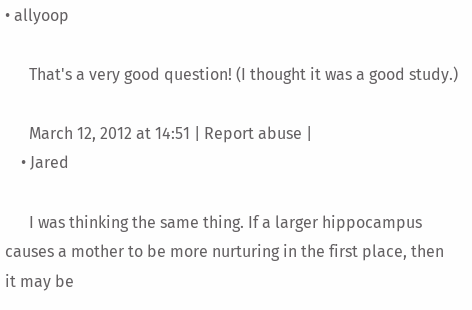• allyoop

      That's a very good question! (I thought it was a good study.)

      March 12, 2012 at 14:51 | Report abuse |
    • Jared

      I was thinking the same thing. If a larger hippocampus causes a mother to be more nurturing in the first place, then it may be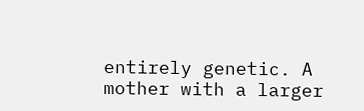entirely genetic. A mother with a larger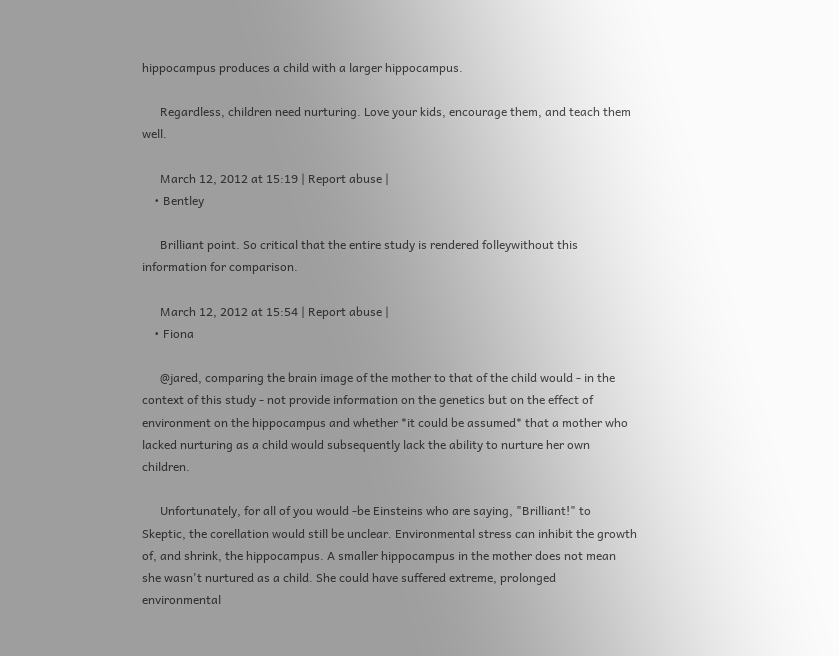hippocampus produces a child with a larger hippocampus.

      Regardless, children need nurturing. Love your kids, encourage them, and teach them well.

      March 12, 2012 at 15:19 | Report abuse |
    • Bentley

      Brilliant point. So critical that the entire study is rendered folleywithout this information for comparison.

      March 12, 2012 at 15:54 | Report abuse |
    • Fiona

      @jared, comparing the brain image of the mother to that of the child would - in the context of this study - not provide information on the genetics but on the effect of environment on the hippocampus and whether *it could be assumed* that a mother who lacked nurturing as a child would subsequently lack the ability to nurture her own children.

      Unfortunately, for all of you would -be Einsteins who are saying, "Brilliant!" to Skeptic, the corellation would still be unclear. Environmental stress can inhibit the growth of, and shrink, the hippocampus. A smaller hippocampus in the mother does not mean she wasn't nurtured as a child. She could have suffered extreme, prolonged environmental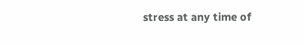stress at any time of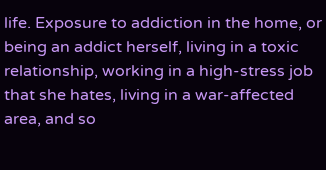life. Exposure to addiction in the home, or being an addict herself, living in a toxic relationship, working in a high-stress job that she hates, living in a war-affected area, and so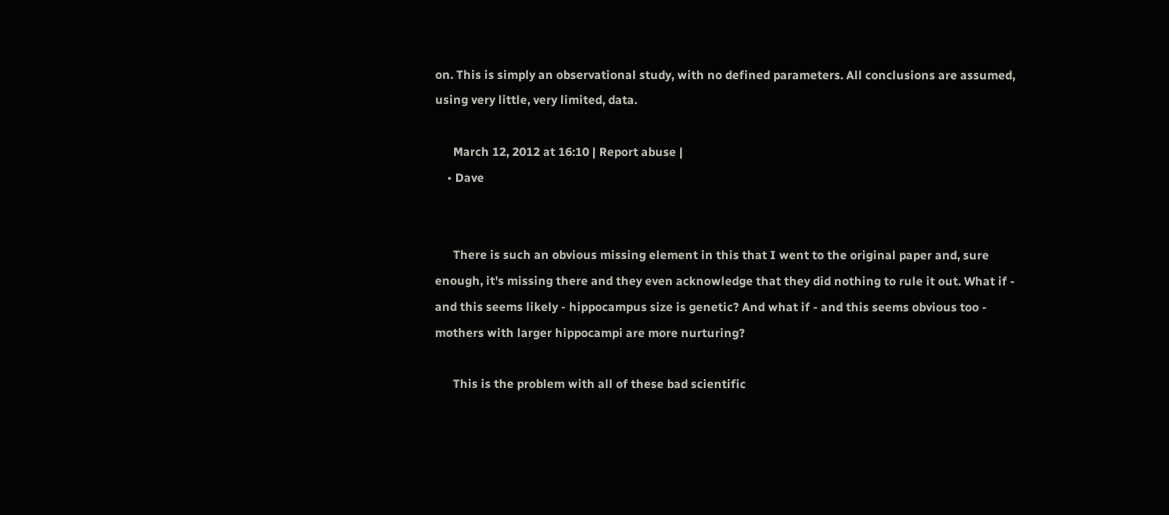on. This is simply an observational study, with no defined parameters. All conclusions are assumed, using very little, very limited, data.

      March 12, 2012 at 16:10 | Report abuse |
    • Dave


      There is such an obvious missing element in this that I went to the original paper and, sure enough, it's missing there and they even acknowledge that they did nothing to rule it out. What if - and this seems likely - hippocampus size is genetic? And what if - and this seems obvious too - mothers with larger hippocampi are more nurturing?

      This is the problem with all of these bad scientific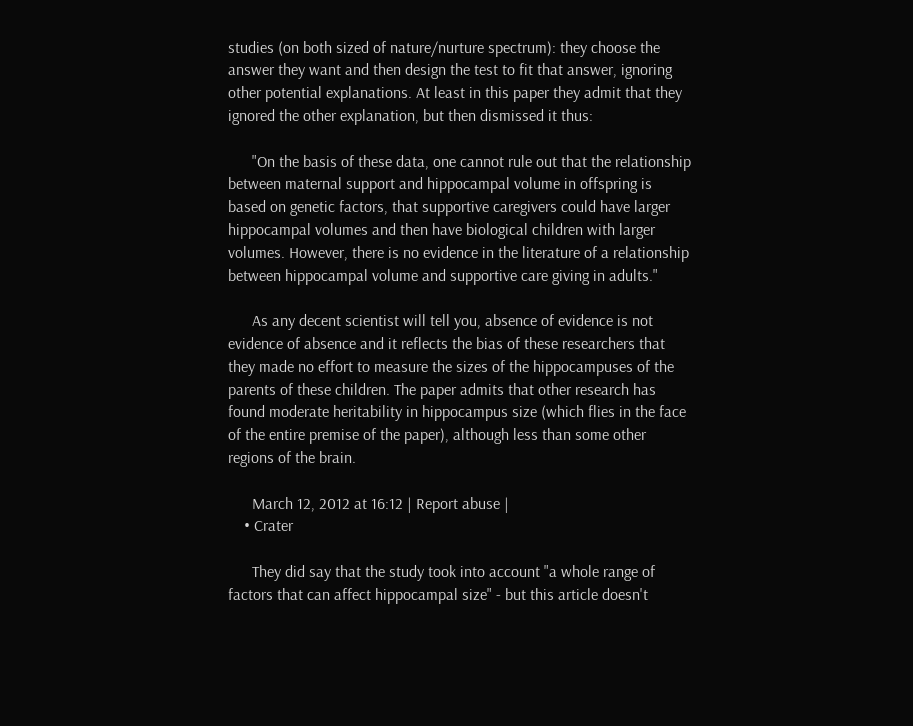studies (on both sized of nature/nurture spectrum): they choose the answer they want and then design the test to fit that answer, ignoring other potential explanations. At least in this paper they admit that they ignored the other explanation, but then dismissed it thus:

      "On the basis of these data, one cannot rule out that the relationship between maternal support and hippocampal volume in offspring is based on genetic factors, that supportive caregivers could have larger hippocampal volumes and then have biological children with larger volumes. However, there is no evidence in the literature of a relationship between hippocampal volume and supportive care giving in adults."

      As any decent scientist will tell you, absence of evidence is not evidence of absence and it reflects the bias of these researchers that they made no effort to measure the sizes of the hippocampuses of the parents of these children. The paper admits that other research has found moderate heritability in hippocampus size (which flies in the face of the entire premise of the paper), although less than some other regions of the brain.

      March 12, 2012 at 16:12 | Report abuse |
    • Crater

      They did say that the study took into account "a whole range of factors that can affect hippocampal size" - but this article doesn't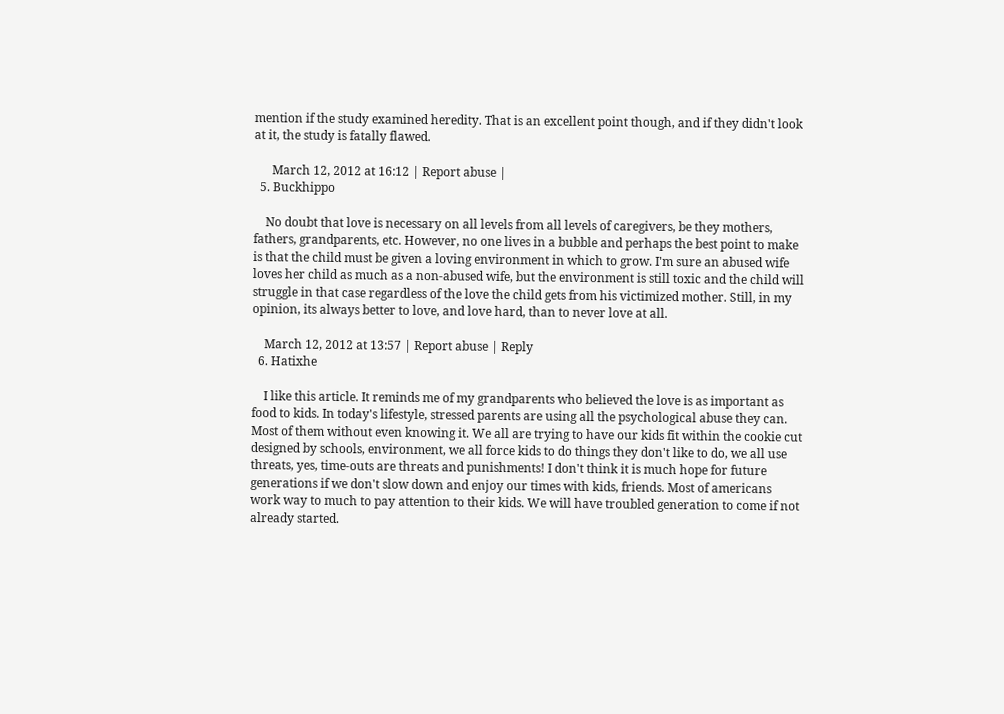mention if the study examined heredity. That is an excellent point though, and if they didn't look at it, the study is fatally flawed.

      March 12, 2012 at 16:12 | Report abuse |
  5. Buckhippo

    No doubt that love is necessary on all levels from all levels of caregivers, be they mothers, fathers, grandparents, etc. However, no one lives in a bubble and perhaps the best point to make is that the child must be given a loving environment in which to grow. I'm sure an abused wife loves her child as much as a non-abused wife, but the environment is still toxic and the child will struggle in that case regardless of the love the child gets from his victimized mother. Still, in my opinion, its always better to love, and love hard, than to never love at all.

    March 12, 2012 at 13:57 | Report abuse | Reply
  6. Hatixhe

    I like this article. It reminds me of my grandparents who believed the love is as important as food to kids. In today's lifestyle, stressed parents are using all the psychological abuse they can. Most of them without even knowing it. We all are trying to have our kids fit within the cookie cut designed by schools, environment, we all force kids to do things they don't like to do, we all use threats, yes, time-outs are threats and punishments! I don't think it is much hope for future generations if we don't slow down and enjoy our times with kids, friends. Most of americans work way to much to pay attention to their kids. We will have troubled generation to come if not already started.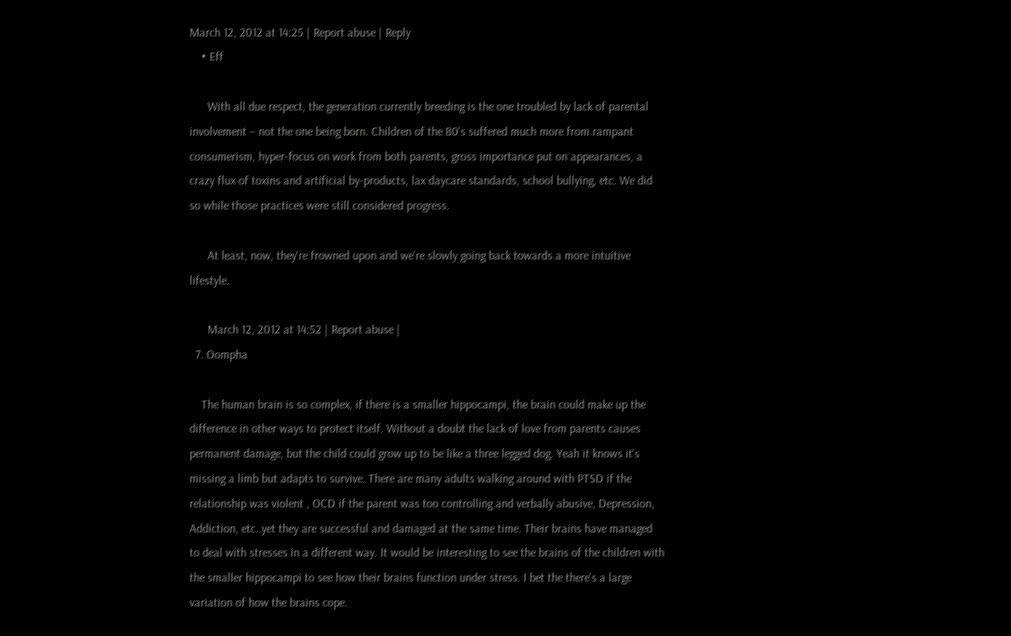March 12, 2012 at 14:25 | Report abuse | Reply
    • Eff

      With all due respect, the generation currently breeding is the one troubled by lack of parental involvement – not the one being born. Children of the 80's suffered much more from rampant consumerism, hyper-focus on work from both parents, gross importance put on appearances, a crazy flux of toxins and artificial by-products, lax daycare standards, school bullying, etc. We did so while those practices were still considered progress.

      At least, now, they're frowned upon and we're slowly going back towards a more intuitive lifestyle.

      March 12, 2012 at 14:52 | Report abuse |
  7. Oompha

    The human brain is so complex, if there is a smaller hippocampi, the brain could make up the difference in other ways to protect itself. Without a doubt the lack of love from parents causes permanent damage, but the child could grow up to be like a three legged dog. Yeah it knows it's missing a limb but adapts to survive. There are many adults walking around with PTSD if the relationship was violent , OCD if the parent was too controlling and verbally abusive, Depression, Addiction, etc..yet they are successful and damaged at the same time. Their brains have managed to deal with stresses in a different way. It would be interesting to see the brains of the children with the smaller hippocampi to see how their brains function under stress. I bet the there's a large variation of how the brains cope.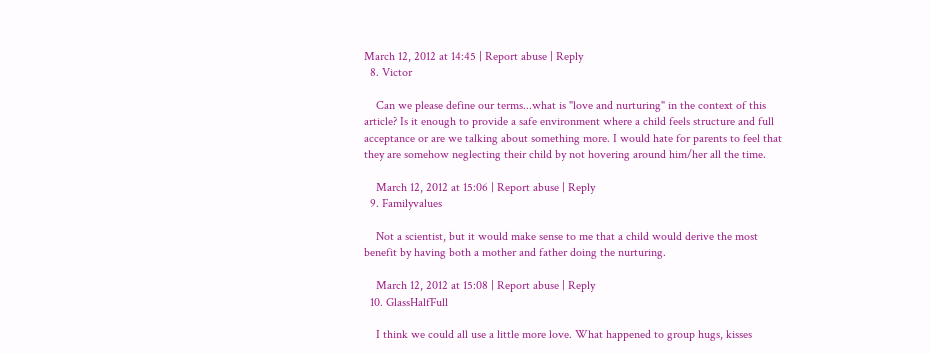March 12, 2012 at 14:45 | Report abuse | Reply
  8. Victor

    Can we please define our terms...what is "love and nurturing" in the context of this article? Is it enough to provide a safe environment where a child feels structure and full acceptance or are we talking about something more. I would hate for parents to feel that they are somehow neglecting their child by not hovering around him/her all the time.

    March 12, 2012 at 15:06 | Report abuse | Reply
  9. Familyvalues

    Not a scientist, but it would make sense to me that a child would derive the most benefit by having both a mother and father doing the nurturing.

    March 12, 2012 at 15:08 | Report abuse | Reply
  10. GlassHalfFull

    I think we could all use a little more love. What happened to group hugs, kisses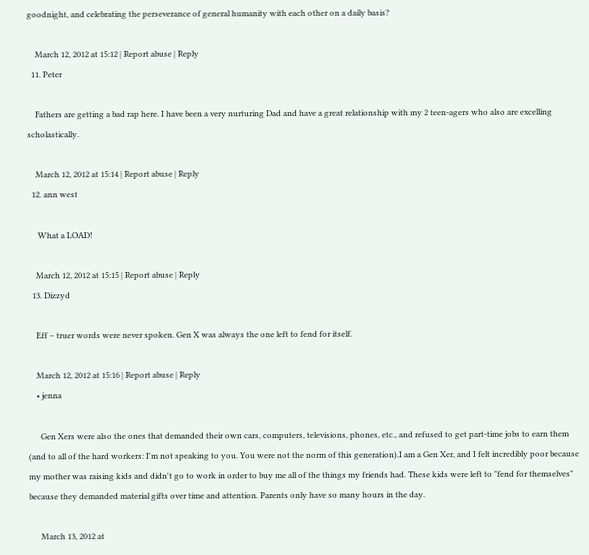goodnight, and celebrating the perseverance of general humanity with each other on a daily basis?

    March 12, 2012 at 15:12 | Report abuse | Reply
  11. Peter

    Fathers are getting a bad rap here. I have been a very nurturing Dad and have a great relationship with my 2 teen-agers who also are excelling scholastically.

    March 12, 2012 at 15:14 | Report abuse | Reply
  12. ann west

     What a LOAD!

    March 12, 2012 at 15:15 | Report abuse | Reply
  13. Dizzyd

    Eff – truer words were never spoken. Gen X was always the one left to fend for itself.

    March 12, 2012 at 15:16 | Report abuse | Reply
    • jenna

      Gen Xers were also the ones that demanded their own cars, computers, televisions, phones, etc., and refused to get part-time jobs to earn them (and to all of the hard workers: I'm not speaking to you. You were not the norm of this generation).I am a Gen Xer, and I felt incredibly poor because my mother was raising kids and didn't go to work in order to buy me all of the things my friends had. These kids were left to "fend for themselves" because they demanded material gifts over time and attention. Parents only have so many hours in the day.

      March 13, 2012 at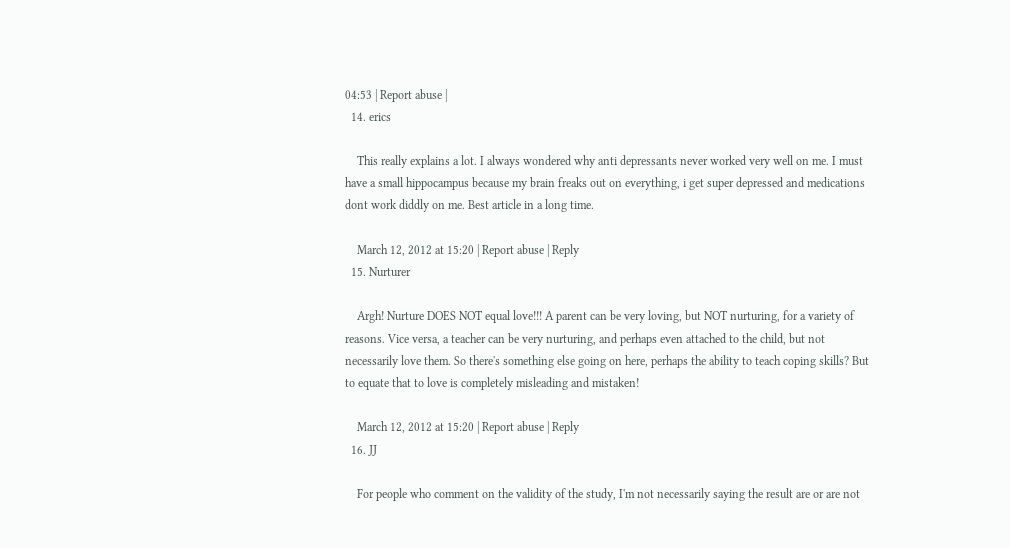04:53 | Report abuse |
  14. erics

    This really explains a lot. I always wondered why anti depressants never worked very well on me. I must have a small hippocampus because my brain freaks out on everything, i get super depressed and medications dont work diddly on me. Best article in a long time.

    March 12, 2012 at 15:20 | Report abuse | Reply
  15. Nurturer

    Argh! Nurture DOES NOT equal love!!! A parent can be very loving, but NOT nurturing, for a variety of reasons. Vice versa, a teacher can be very nurturing, and perhaps even attached to the child, but not necessarily love them. So there's something else going on here, perhaps the ability to teach coping skills? But to equate that to love is completely misleading and mistaken!

    March 12, 2012 at 15:20 | Report abuse | Reply
  16. JJ

    For people who comment on the validity of the study, I'm not necessarily saying the result are or are not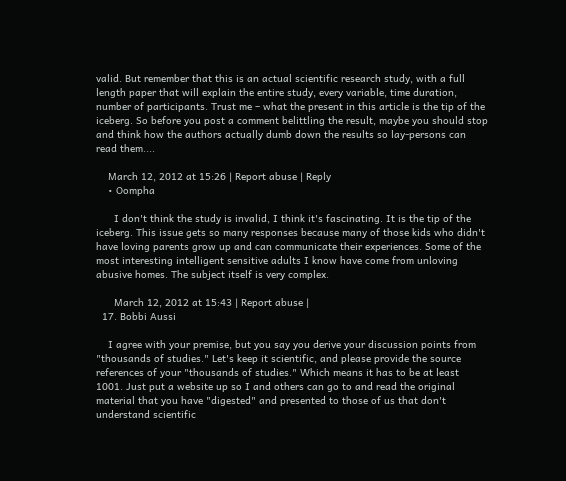valid. But remember that this is an actual scientific research study, with a full length paper that will explain the entire study, every variable, time duration, number of participants. Trust me – what the present in this article is the tip of the iceberg. So before you post a comment belittling the result, maybe you should stop and think how the authors actually dumb down the results so lay-persons can read them....

    March 12, 2012 at 15:26 | Report abuse | Reply
    • Oompha

      I don't think the study is invalid, I think it's fascinating. It is the tip of the iceberg. This issue gets so many responses because many of those kids who didn't have loving parents grow up and can communicate their experiences. Some of the most interesting intelligent sensitive adults I know have come from unloving abusive homes. The subject itself is very complex.

      March 12, 2012 at 15:43 | Report abuse |
  17. Bobbi Aussi

    I agree with your premise, but you say you derive your discussion points from "thousands of studies." Let's keep it scientific, and please provide the source references of your "thousands of studies." Which means it has to be at least 1001. Just put a website up so I and others can go to and read the original material that you have "digested" and presented to those of us that don't understand scientific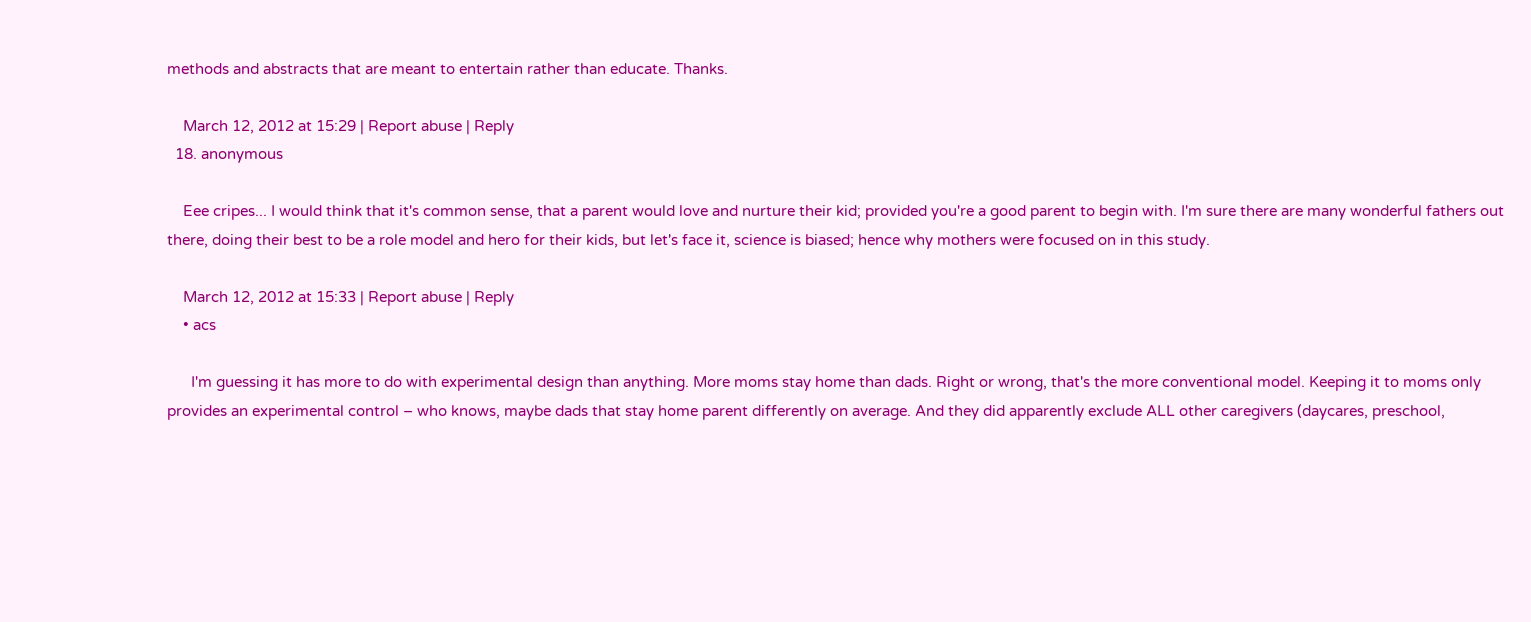methods and abstracts that are meant to entertain rather than educate. Thanks.

    March 12, 2012 at 15:29 | Report abuse | Reply
  18. anonymous

    Eee cripes... I would think that it's common sense, that a parent would love and nurture their kid; provided you're a good parent to begin with. I'm sure there are many wonderful fathers out there, doing their best to be a role model and hero for their kids, but let's face it, science is biased; hence why mothers were focused on in this study.

    March 12, 2012 at 15:33 | Report abuse | Reply
    • acs

      I'm guessing it has more to do with experimental design than anything. More moms stay home than dads. Right or wrong, that's the more conventional model. Keeping it to moms only provides an experimental control – who knows, maybe dads that stay home parent differently on average. And they did apparently exclude ALL other caregivers (daycares, preschool,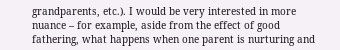grandparents, etc.). I would be very interested in more nuance – for example, aside from the effect of good fathering, what happens when one parent is nurturing and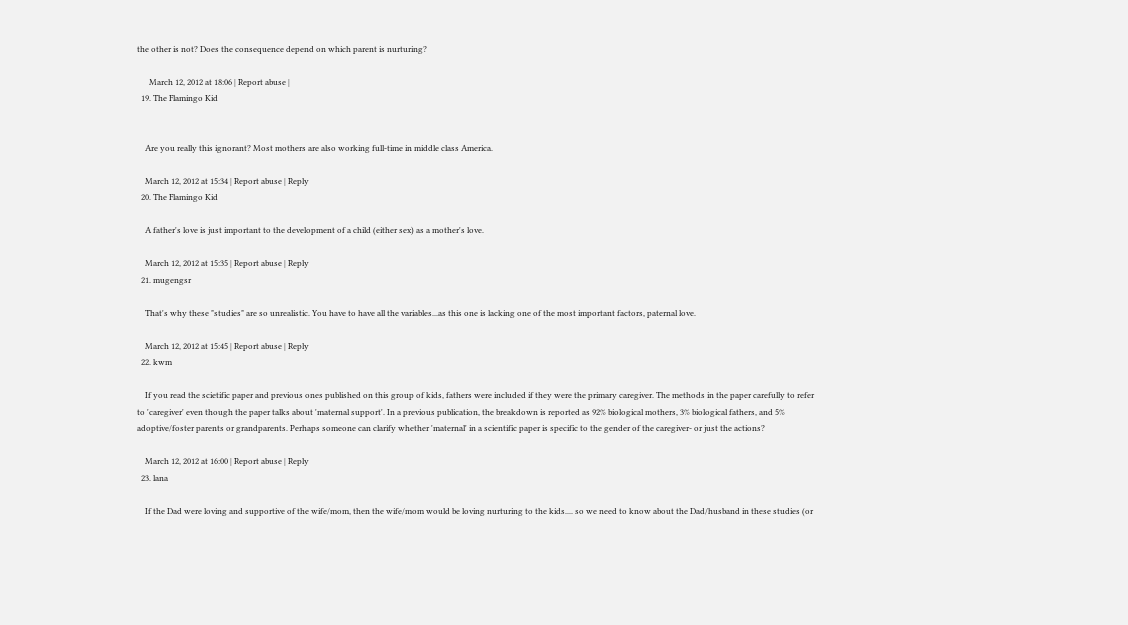the other is not? Does the consequence depend on which parent is nurturing?

      March 12, 2012 at 18:06 | Report abuse |
  19. The Flamingo Kid


    Are you really this ignorant? Most mothers are also working full-time in middle class America.

    March 12, 2012 at 15:34 | Report abuse | Reply
  20. The Flamingo Kid

    A father's love is just important to the development of a child (either sex) as a mother's love.

    March 12, 2012 at 15:35 | Report abuse | Reply
  21. mugengsr

    That's why these "studies" are so unrealistic. You have to have all the variables...as this one is lacking one of the most important factors, paternal love.

    March 12, 2012 at 15:45 | Report abuse | Reply
  22. kwm

    If you read the scietific paper and previous ones published on this group of kids, fathers were included if they were the primary caregiver. The methods in the paper carefully to refer to 'caregiver' even though the paper talks about 'maternal support'. In a previous publication, the breakdown is reported as 92% biological mothers, 3% biological fathers, and 5% adoptive/foster parents or grandparents. Perhaps someone can clarify whether 'maternal' in a scientific paper is specific to the gender of the caregiver- or just the actions?

    March 12, 2012 at 16:00 | Report abuse | Reply
  23. lana

    If the Dad were loving and supportive of the wife/mom, then the wife/mom would be loving nurturing to the kids.... so we need to know about the Dad/husband in these studies (or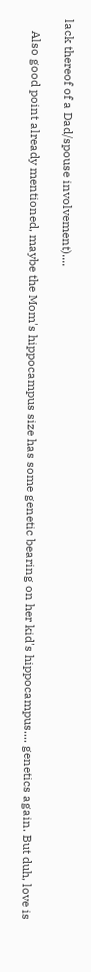lack thereof of a Dad/spouse involvement)....

    Also good point already mentioned, maybe the Mom's hippocampus size has some genetic bearing on her kid's hippocampus.... genetics again. But duh, love is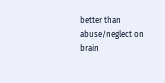better than abuse/neglect on brain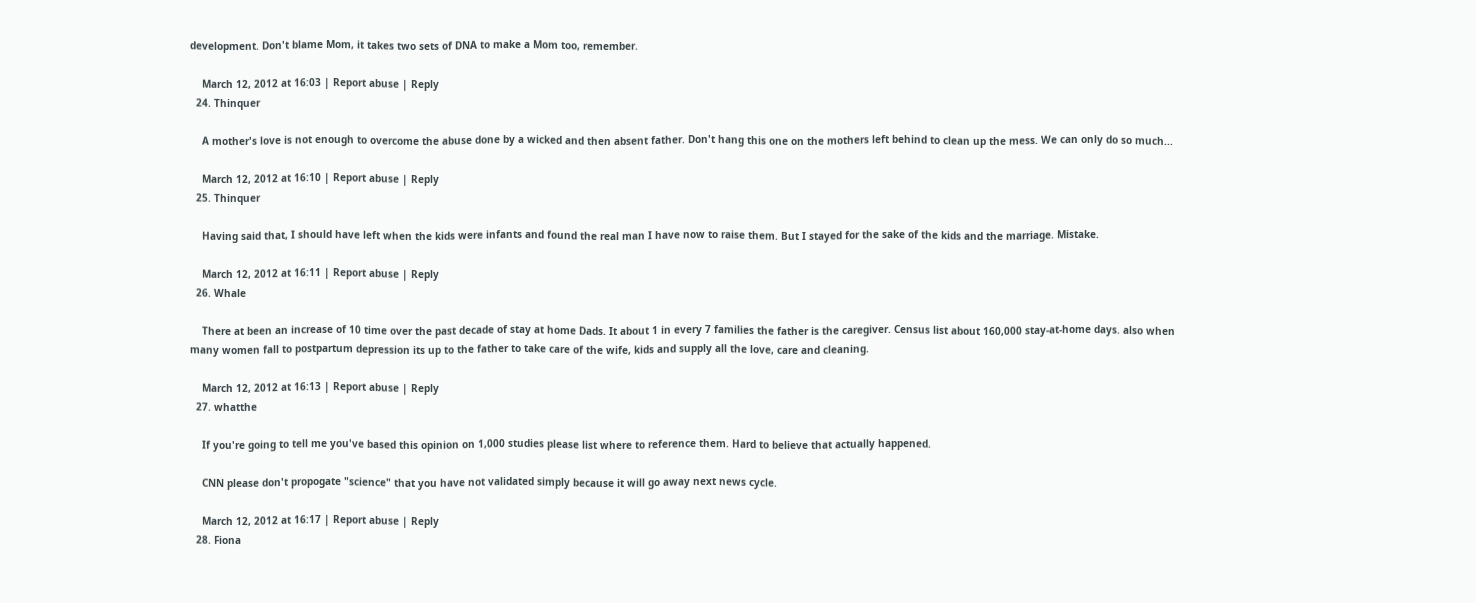development. Don't blame Mom, it takes two sets of DNA to make a Mom too, remember.

    March 12, 2012 at 16:03 | Report abuse | Reply
  24. Thinquer

    A mother's love is not enough to overcome the abuse done by a wicked and then absent father. Don't hang this one on the mothers left behind to clean up the mess. We can only do so much...

    March 12, 2012 at 16:10 | Report abuse | Reply
  25. Thinquer

    Having said that, I should have left when the kids were infants and found the real man I have now to raise them. But I stayed for the sake of the kids and the marriage. Mistake.

    March 12, 2012 at 16:11 | Report abuse | Reply
  26. Whale

    There at been an increase of 10 time over the past decade of stay at home Dads. It about 1 in every 7 families the father is the caregiver. Census list about 160,000 stay-at-home days. also when many women fall to postpartum depression its up to the father to take care of the wife, kids and supply all the love, care and cleaning.

    March 12, 2012 at 16:13 | Report abuse | Reply
  27. whatthe

    If you're going to tell me you've based this opinion on 1,000 studies please list where to reference them. Hard to believe that actually happened.

    CNN please don't propogate "science" that you have not validated simply because it will go away next news cycle.

    March 12, 2012 at 16:17 | Report abuse | Reply
  28. Fiona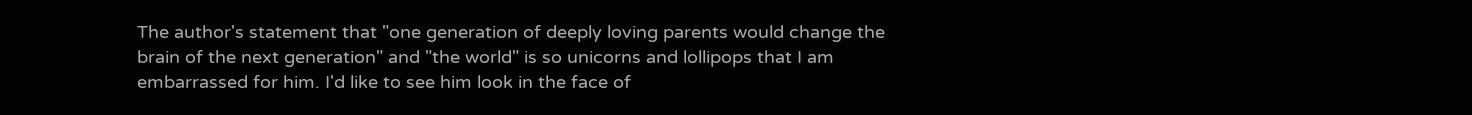The author's statement that "one generation of deeply loving parents would change the brain of the next generation" and "the world" is so unicorns and lollipops that I am embarrassed for him. I'd like to see him look in the face of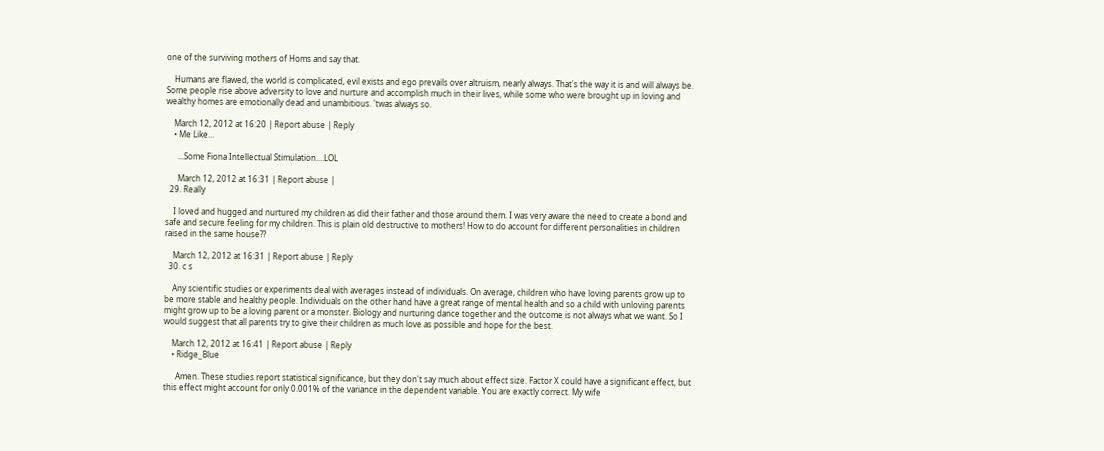one of the surviving mothers of Homs and say that.

    Humans are flawed, the world is complicated, evil exists and ego prevails over altruism, nearly always. That's the way it is and will always be. Some people rise above adversity to love and nurture and accomplish much in their lives, while some who were brought up in loving and wealthy homes are emotionally dead and unambitious. 'twas always so.

    March 12, 2012 at 16:20 | Report abuse | Reply
    • Me Like...

      ...Some Fiona Intellectual Stimulation....LOL

      March 12, 2012 at 16:31 | Report abuse |
  29. Really

    I loved and hugged and nurtured my children as did their father and those around them. I was very aware the need to create a bond and safe and secure feeling for my children. This is plain old destructive to mothers! How to do account for different personalities in children raised in the same house??

    March 12, 2012 at 16:31 | Report abuse | Reply
  30. c s

    Any scientific studies or experiments deal with averages instead of individuals. On average, children who have loving parents grow up to be more stable and healthy people. Individuals on the other hand have a great range of mental health and so a child with unloving parents might grow up to be a loving parent or a monster. Biology and nurturing dance together and the outcome is not always what we want. So I would suggest that all parents try to give their children as much love as possible and hope for the best.

    March 12, 2012 at 16:41 | Report abuse | Reply
    • Ridge_Blue

      Amen. These studies report statistical significance, but they don't say much about effect size. Factor X could have a significant effect, but this effect might account for only 0.001% of the variance in the dependent variable. You are exactly correct. My wife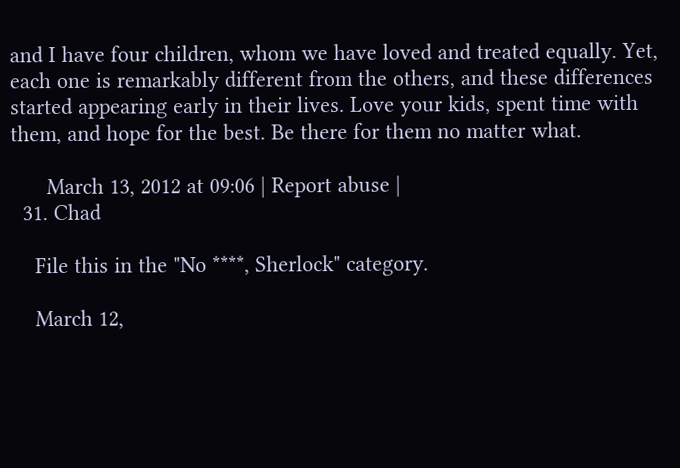and I have four children, whom we have loved and treated equally. Yet, each one is remarkably different from the others, and these differences started appearing early in their lives. Love your kids, spent time with them, and hope for the best. Be there for them no matter what.

      March 13, 2012 at 09:06 | Report abuse |
  31. Chad

    File this in the "No ****, Sherlock" category.

    March 12,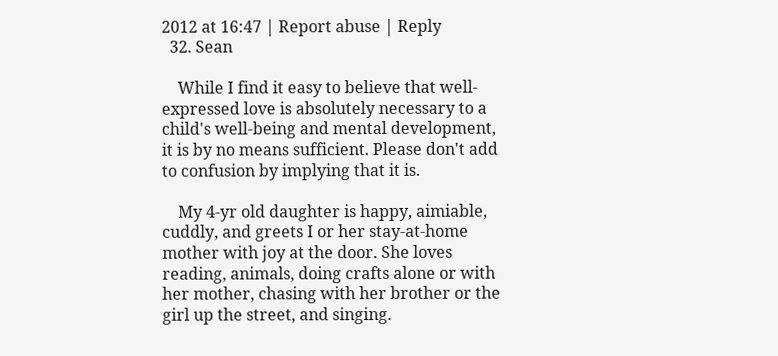2012 at 16:47 | Report abuse | Reply
  32. Sean

    While I find it easy to believe that well-expressed love is absolutely necessary to a child's well-being and mental development, it is by no means sufficient. Please don't add to confusion by implying that it is.

    My 4-yr old daughter is happy, aimiable, cuddly, and greets I or her stay-at-home mother with joy at the door. She loves reading, animals, doing crafts alone or with her mother, chasing with her brother or the girl up the street, and singing.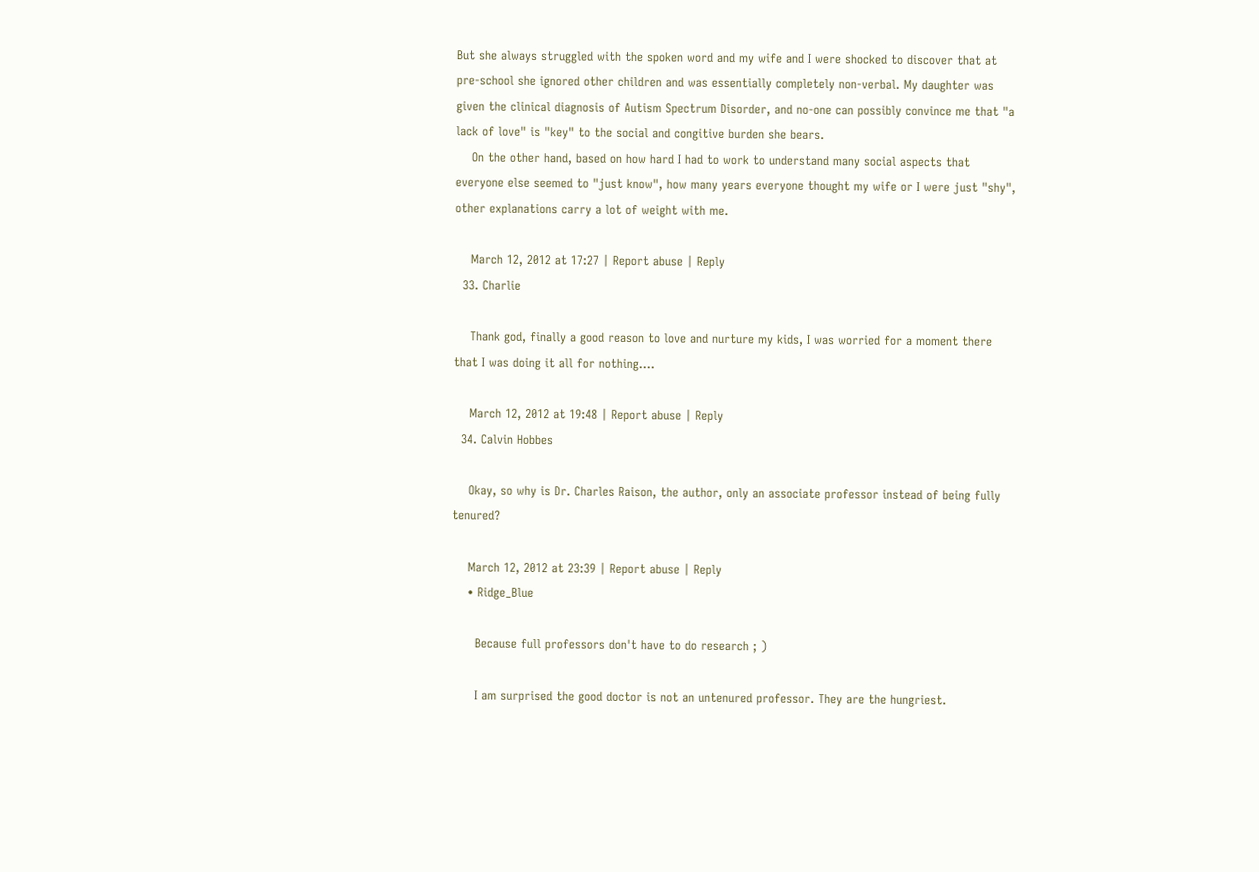But she always struggled with the spoken word and my wife and I were shocked to discover that at pre-school she ignored other children and was essentially completely non-verbal. My daughter was given the clinical diagnosis of Autism Spectrum Disorder, and no-one can possibly convince me that "a lack of love" is "key" to the social and congitive burden she bears.
    On the other hand, based on how hard I had to work to understand many social aspects that everyone else seemed to "just know", how many years everyone thought my wife or I were just "shy", other explanations carry a lot of weight with me.

    March 12, 2012 at 17:27 | Report abuse | Reply
  33. Charlie

    Thank god, finally a good reason to love and nurture my kids, I was worried for a moment there that I was doing it all for nothing....

    March 12, 2012 at 19:48 | Report abuse | Reply
  34. Calvin Hobbes

    Okay, so why is Dr. Charles Raison, the author, only an associate professor instead of being fully tenured?

    March 12, 2012 at 23:39 | Report abuse | Reply
    • Ridge_Blue

      Because full professors don't have to do research ; )

      I am surprised the good doctor is not an untenured professor. They are the hungriest.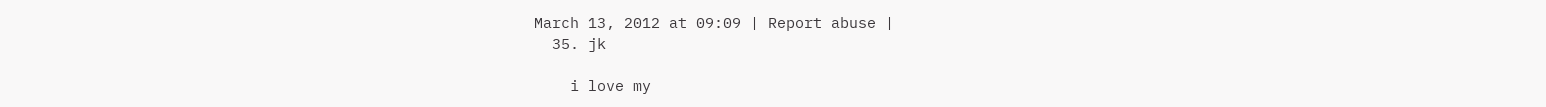March 13, 2012 at 09:09 | Report abuse |
  35. jk

    i love my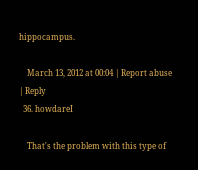hippocampus.

    March 13, 2012 at 00:04 | Report abuse | Reply
  36. howdareI

    That's the problem with this type of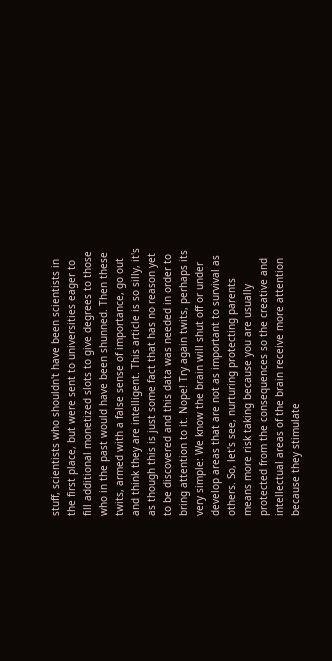stuff, scientists who shouldn't have been scientists in the first place, but were sent to universities eager to fill additional monetized slots to give degrees to those who in the past would have been shunned. Then these twits, armed with a false sense of importance, go out and think they are intelligent. This article is so silly, it's as though this is just some fact that has no reason yet to be discovered and this data was needed in order to bring attention to it. Nope! Try again twits, perhaps its very simple: We know the brain will shut off or under develop areas that are not as important to survival as others. So, let's see, nurturing protecting parents means more risk taking because you are usually protected from the consequences so the creative and intellectual areas of the brain receive more attention because they stimulate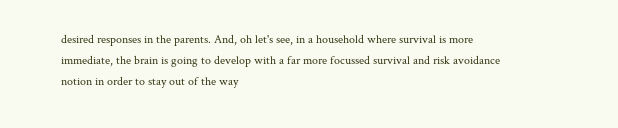desired responses in the parents. And, oh let's see, in a household where survival is more immediate, the brain is going to develop with a far more focussed survival and risk avoidance notion in order to stay out of the way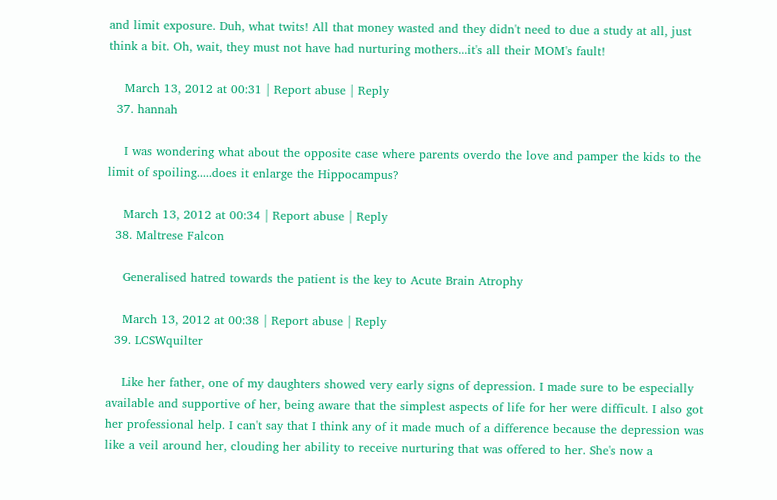and limit exposure. Duh, what twits! All that money wasted and they didn't need to due a study at all, just think a bit. Oh, wait, they must not have had nurturing mothers...it's all their MOM's fault!

    March 13, 2012 at 00:31 | Report abuse | Reply
  37. hannah

    I was wondering what about the opposite case where parents overdo the love and pamper the kids to the limit of spoiling.....does it enlarge the Hippocampus?

    March 13, 2012 at 00:34 | Report abuse | Reply
  38. Maltrese Falcon

    Generalised hatred towards the patient is the key to Acute Brain Atrophy

    March 13, 2012 at 00:38 | Report abuse | Reply
  39. LCSWquilter

    Like her father, one of my daughters showed very early signs of depression. I made sure to be especially available and supportive of her, being aware that the simplest aspects of life for her were difficult. I also got her professional help. I can't say that I think any of it made much of a difference because the depression was like a veil around her, clouding her ability to receive nurturing that was offered to her. She's now a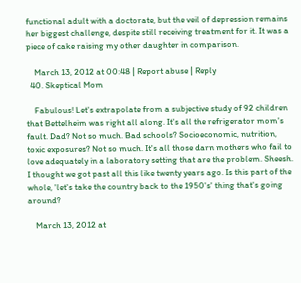functional adult with a doctorate, but the veil of depression remains her biggest challenge, despite still receiving treatment for it. It was a piece of cake raising my other daughter in comparison.

    March 13, 2012 at 00:48 | Report abuse | Reply
  40. Skeptical Mom

    Fabulous! Let's extrapolate from a subjective study of 92 children that Bettelheim was right all along. It's all the refrigerator mom's fault. Dad? Not so much. Bad schools? Socioeconomic, nutrition, toxic exposures? Not so much. It's all those darn mothers who fail to love adequately in a laboratory setting that are the problem. Sheesh. I thought we got past all this like twenty years ago. Is this part of the whole, 'let's take the country back to the 1950's' thing that's going around?

    March 13, 2012 at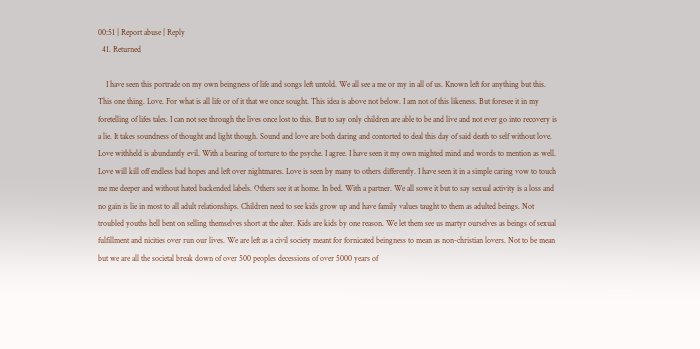00:51 | Report abuse | Reply
  41. Returned

    I have seen this portrade on my own beingness of life and songs left untold. We all see a me or my in all of us. Known left for anything but this. This one thing. Love. For what is all life or of it that we once sought. This idea is above not below. I am not of this likeness. But foresee it in my foretelling of lifes tales. I can not see through the lives once lost to this. But to say only children are able to be and live and not ever go into recovery is a lie. It takes soundness of thought and light though. Sound and love are both daring and contorted to deal this day of said death to self without love. Love withheld is abundantly evil. With a bearing of torture to the psyche. I agree. I have seen it my own mighted mind and words to mention as well. Love will kill off endless bad hopes and left over nightmares. Love is seen by many to others differently. I have seen it in a simple caring vow to touch me me deeper and without hated backended labels. Others see it at home. In bed. With a partner. We all sowe it but to say sexual activity is a loss and no gain is lie in most to all adult relationships. Children need to see kids grow up and have family values taught to them as adulted beings. Not troubled youths hell bent on selling themselves short at the alter. Kids are kids by one reason. We let them see us martyr ourselves as beings of sexual fulfillment and nicities over run our lives. We are left as a civil society meant for fornicated beingness to mean as non-christian lovers. Not to be mean but we are all the societal break down of over 500 peoples decessions of over 5000 years of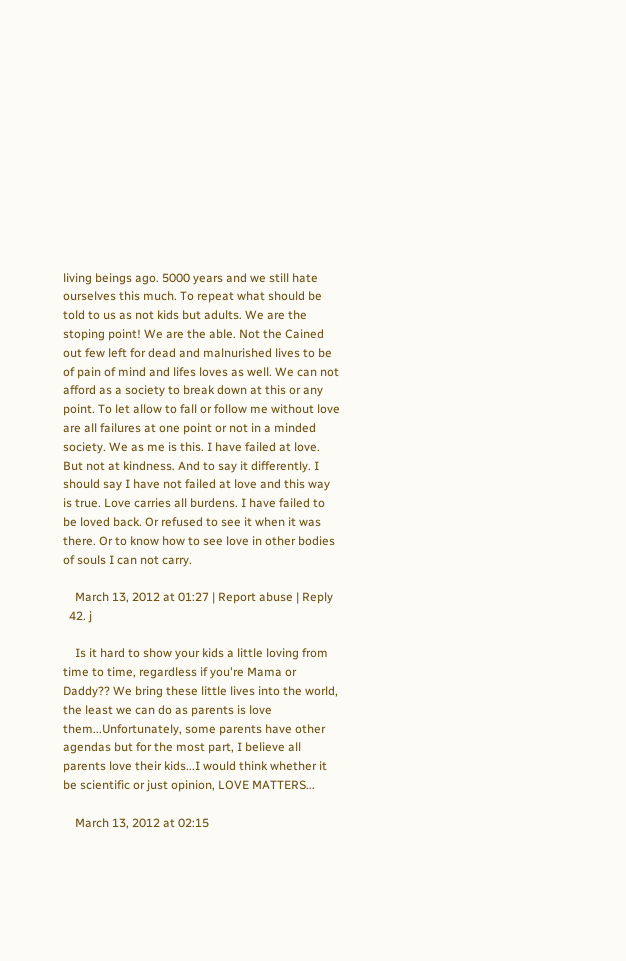living beings ago. 5000 years and we still hate ourselves this much. To repeat what should be told to us as not kids but adults. We are the stoping point! We are the able. Not the Cained out few left for dead and malnurished lives to be of pain of mind and lifes loves as well. We can not afford as a society to break down at this or any point. To let allow to fall or follow me without love are all failures at one point or not in a minded society. We as me is this. I have failed at love. But not at kindness. And to say it differently. I should say I have not failed at love and this way is true. Love carries all burdens. I have failed to be loved back. Or refused to see it when it was there. Or to know how to see love in other bodies of souls I can not carry.

    March 13, 2012 at 01:27 | Report abuse | Reply
  42. j

    Is it hard to show your kids a little loving from time to time, regardless if you're Mama or Daddy?? We bring these little lives into the world, the least we can do as parents is love them...Unfortunately, some parents have other agendas but for the most part, I believe all parents love their kids...I would think whether it be scientific or just opinion, LOVE MATTERS...

    March 13, 2012 at 02:15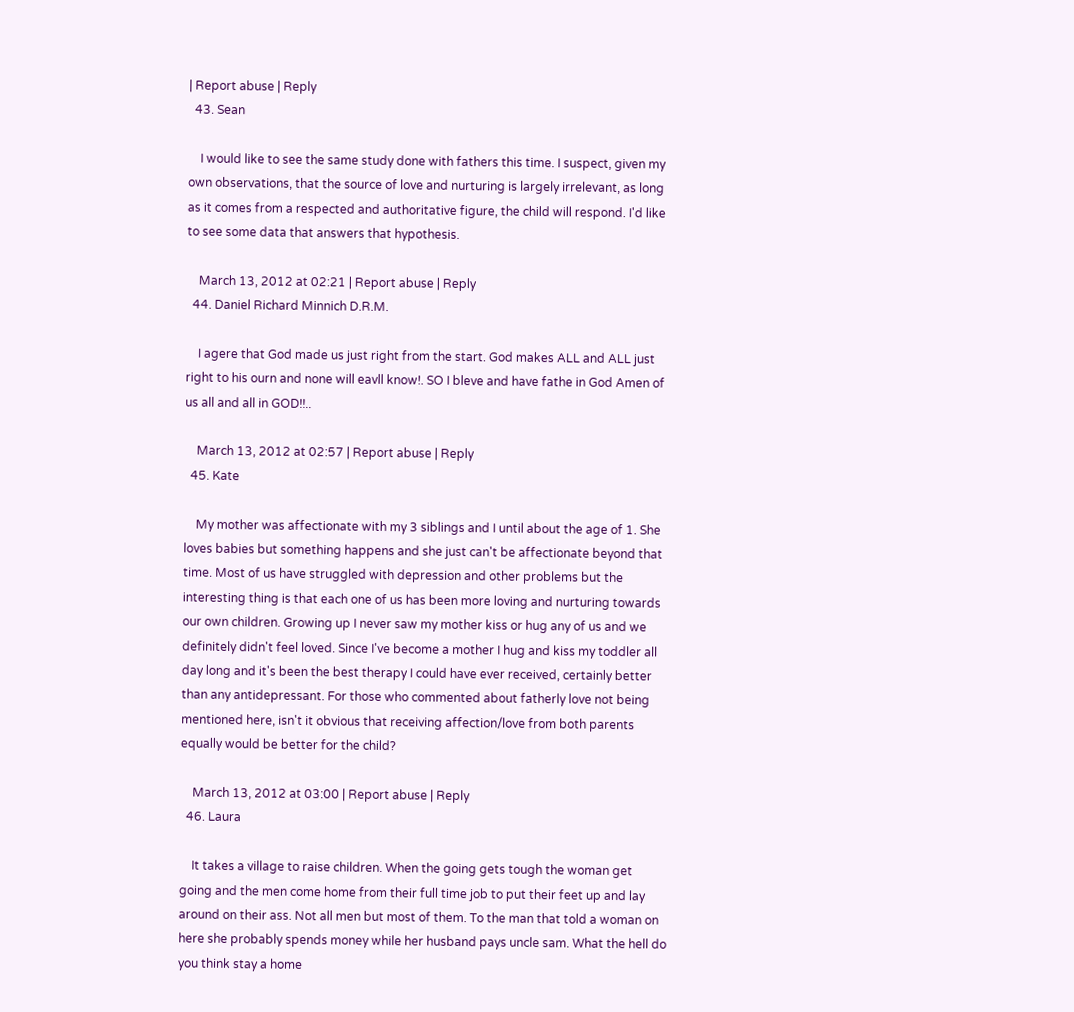| Report abuse | Reply
  43. Sean

    I would like to see the same study done with fathers this time. I suspect, given my own observations, that the source of love and nurturing is largely irrelevant, as long as it comes from a respected and authoritative figure, the child will respond. I'd like to see some data that answers that hypothesis.

    March 13, 2012 at 02:21 | Report abuse | Reply
  44. Daniel Richard Minnich D.R.M.

    I agere that God made us just right from the start. God makes ALL and ALL just right to his ourn and none will eavll know!. SO I bleve and have fathe in God Amen of us all and all in GOD!!..

    March 13, 2012 at 02:57 | Report abuse | Reply
  45. Kate

    My mother was affectionate with my 3 siblings and I until about the age of 1. She loves babies but something happens and she just can't be affectionate beyond that time. Most of us have struggled with depression and other problems but the interesting thing is that each one of us has been more loving and nurturing towards our own children. Growing up I never saw my mother kiss or hug any of us and we definitely didn't feel loved. Since I've become a mother I hug and kiss my toddler all day long and it's been the best therapy I could have ever received, certainly better than any antidepressant. For those who commented about fatherly love not being mentioned here, isn't it obvious that receiving affection/love from both parents equally would be better for the child?

    March 13, 2012 at 03:00 | Report abuse | Reply
  46. Laura

    It takes a village to raise children. When the going gets tough the woman get going and the men come home from their full time job to put their feet up and lay around on their ass. Not all men but most of them. To the man that told a woman on here she probably spends money while her husband pays uncle sam. What the hell do you think stay a home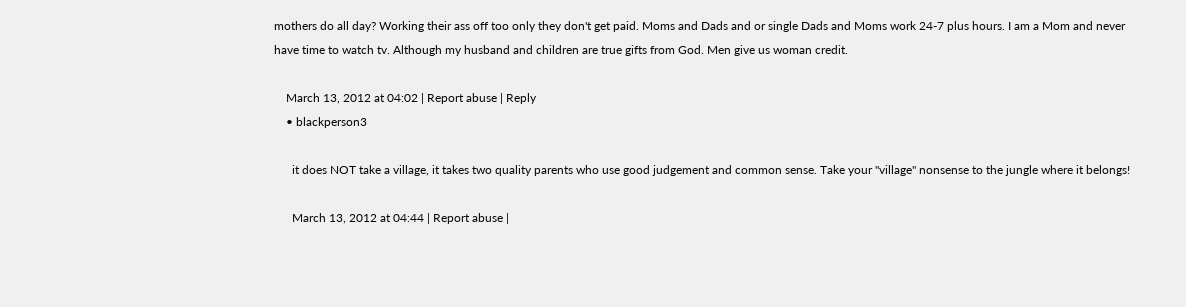mothers do all day? Working their ass off too only they don't get paid. Moms and Dads and or single Dads and Moms work 24-7 plus hours. I am a Mom and never have time to watch tv. Although my husband and children are true gifts from God. Men give us woman credit.

    March 13, 2012 at 04:02 | Report abuse | Reply
    • blackperson3

      it does NOT take a village, it takes two quality parents who use good judgement and common sense. Take your "village" nonsense to the jungle where it belongs!

      March 13, 2012 at 04:44 | Report abuse |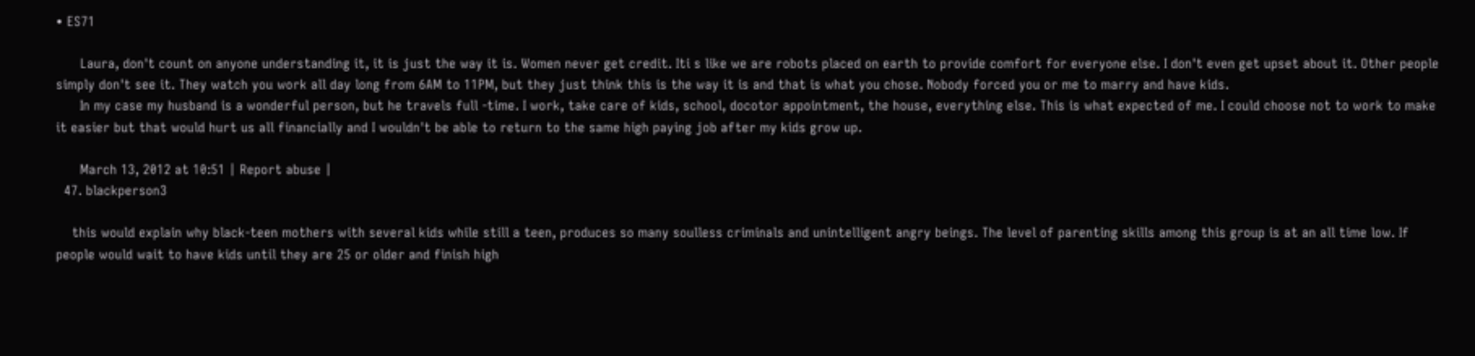• ES71

      Laura, don't count on anyone understanding it, it is just the way it is. Women never get credit. Iti s like we are robots placed on earth to provide comfort for everyone else. I don't even get upset about it. Other people simply don't see it. They watch you work all day long from 6AM to 11PM, but they just think this is the way it is and that is what you chose. Nobody forced you or me to marry and have kids.
      In my case my husband is a wonderful person, but he travels full -time. I work, take care of kids, school, docotor appointment, the house, everything else. This is what expected of me. I could choose not to work to make it easier but that would hurt us all financially and I wouldn't be able to return to the same high paying job after my kids grow up.

      March 13, 2012 at 10:51 | Report abuse |
  47. blackperson3

    this would explain why black-teen mothers with several kids while still a teen, produces so many soulless criminals and unintelligent angry beings. The level of parenting skills among this group is at an all time low. If people would wait to have kids until they are 25 or older and finish high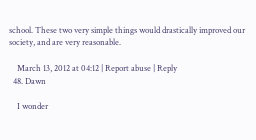school. These two very simple things would drastically improved our society, and are very reasonable.

    March 13, 2012 at 04:12 | Report abuse | Reply
  48. Dawn

    I wonder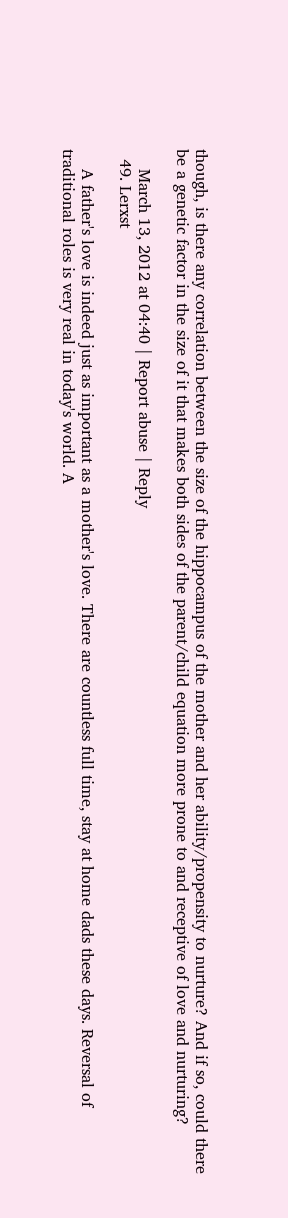though, is there any correlation between the size of the hippocampus of the mother and her ability/propensity to nurture? And if so, could there be a genetic factor in the size of it that makes both sides of the parent/child equation more prone to and receptive of love and nurturing?

    March 13, 2012 at 04:40 | Report abuse | Reply
  49. Lerxst

    A father's love is indeed just as important as a mother's love. There are countless full time, stay at home dads these days. Reversal of traditional roles is very real in today's world. A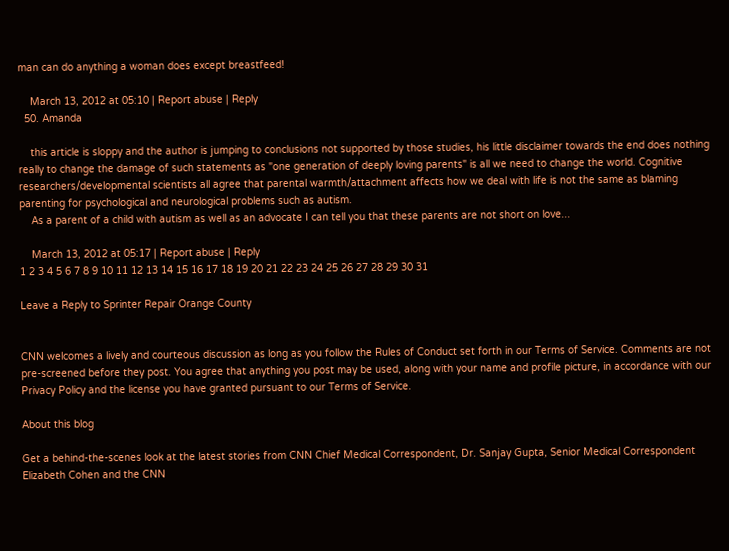man can do anything a woman does except breastfeed!

    March 13, 2012 at 05:10 | Report abuse | Reply
  50. Amanda

    this article is sloppy and the author is jumping to conclusions not supported by those studies, his little disclaimer towards the end does nothing really to change the damage of such statements as "one generation of deeply loving parents" is all we need to change the world. Cognitive researchers/developmental scientists all agree that parental warmth/attachment affects how we deal with life is not the same as blaming parenting for psychological and neurological problems such as autism.
    As a parent of a child with autism as well as an advocate I can tell you that these parents are not short on love...

    March 13, 2012 at 05:17 | Report abuse | Reply
1 2 3 4 5 6 7 8 9 10 11 12 13 14 15 16 17 18 19 20 21 22 23 24 25 26 27 28 29 30 31

Leave a Reply to Sprinter Repair Orange County


CNN welcomes a lively and courteous discussion as long as you follow the Rules of Conduct set forth in our Terms of Service. Comments are not pre-screened before they post. You agree that anything you post may be used, along with your name and profile picture, in accordance with our Privacy Policy and the license you have granted pursuant to our Terms of Service.

About this blog

Get a behind-the-scenes look at the latest stories from CNN Chief Medical Correspondent, Dr. Sanjay Gupta, Senior Medical Correspondent Elizabeth Cohen and the CNN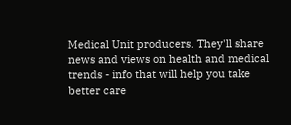Medical Unit producers. They'll share news and views on health and medical trends - info that will help you take better care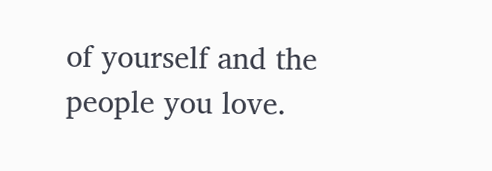of yourself and the people you love.